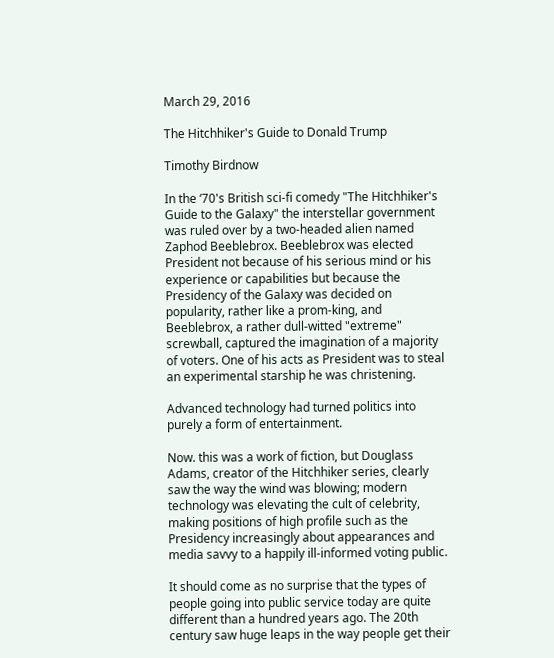March 29, 2016

The Hitchhiker's Guide to Donald Trump

Timothy Birdnow

In the ‘70's British sci-fi comedy "The Hitchhiker's Guide to the Galaxy" the interstellar government was ruled over by a two-headed alien named Zaphod Beeblebrox. Beeblebrox was elected President not because of his serious mind or his experience or capabilities but because the Presidency of the Galaxy was decided on popularity, rather like a prom-king, and Beeblebrox, a rather dull-witted "extreme" screwball, captured the imagination of a majority of voters. One of his acts as President was to steal an experimental starship he was christening.

Advanced technology had turned politics into purely a form of entertainment.

Now. this was a work of fiction, but Douglass Adams, creator of the Hitchhiker series, clearly saw the way the wind was blowing; modern technology was elevating the cult of celebrity, making positions of high profile such as the Presidency increasingly about appearances and media savvy to a happily ill-informed voting public.

It should come as no surprise that the types of people going into public service today are quite different than a hundred years ago. The 20th century saw huge leaps in the way people get their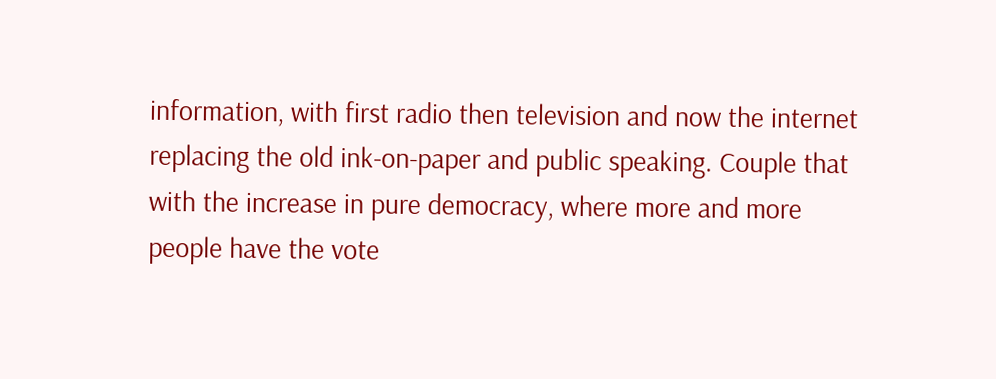information, with first radio then television and now the internet replacing the old ink-on-paper and public speaking. Couple that with the increase in pure democracy, where more and more people have the vote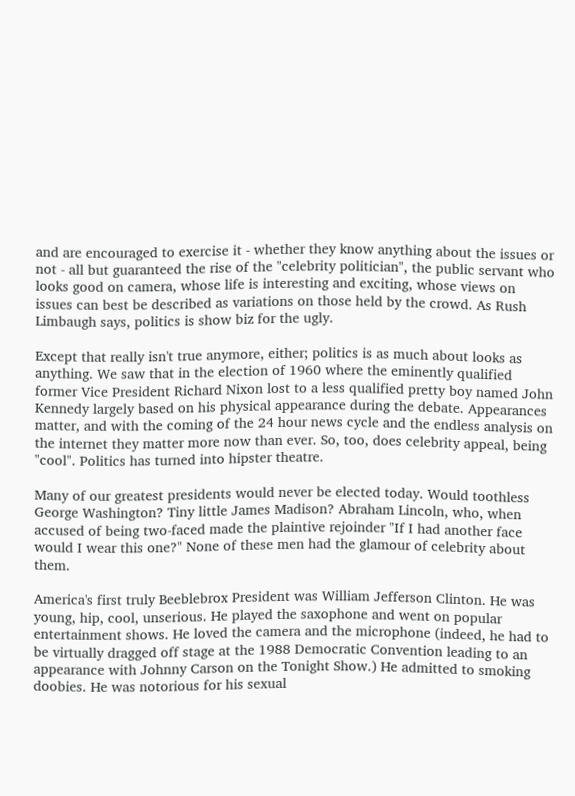and are encouraged to exercise it - whether they know anything about the issues or not - all but guaranteed the rise of the "celebrity politician", the public servant who looks good on camera, whose life is interesting and exciting, whose views on issues can best be described as variations on those held by the crowd. As Rush Limbaugh says, politics is show biz for the ugly.

Except that really isn't true anymore, either; politics is as much about looks as anything. We saw that in the election of 1960 where the eminently qualified former Vice President Richard Nixon lost to a less qualified pretty boy named John Kennedy largely based on his physical appearance during the debate. Appearances matter, and with the coming of the 24 hour news cycle and the endless analysis on the internet they matter more now than ever. So, too, does celebrity appeal, being "cool". Politics has turned into hipster theatre.

Many of our greatest presidents would never be elected today. Would toothless George Washington? Tiny little James Madison? Abraham Lincoln, who, when accused of being two-faced made the plaintive rejoinder "If I had another face would I wear this one?" None of these men had the glamour of celebrity about them.

America's first truly Beeblebrox President was William Jefferson Clinton. He was young, hip, cool, unserious. He played the saxophone and went on popular entertainment shows. He loved the camera and the microphone (indeed, he had to be virtually dragged off stage at the 1988 Democratic Convention leading to an appearance with Johnny Carson on the Tonight Show.) He admitted to smoking doobies. He was notorious for his sexual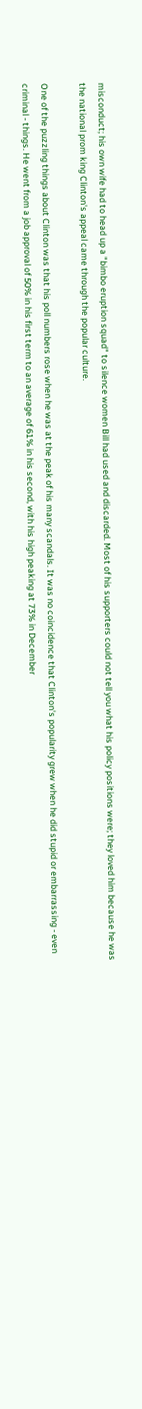misconduct; his own wife had to head up a "bimbo eruption squad" to silence women Bill had used and discarded. Most of his supporters could not tell you what his policy positions were; they loved him because he was the national prom king Clinton's appeal came through the popular culture.

One of the puzzling things about Clinton was that his poll numbers rose when he was at the peak of his many scandals. It was no coincidence that Clinton's popularity grew when he did stupid or embarrassing - even criminal - things. He went from a job approval of 50% in his first term to an average of 61% in his second, with his high peaking at 73% in December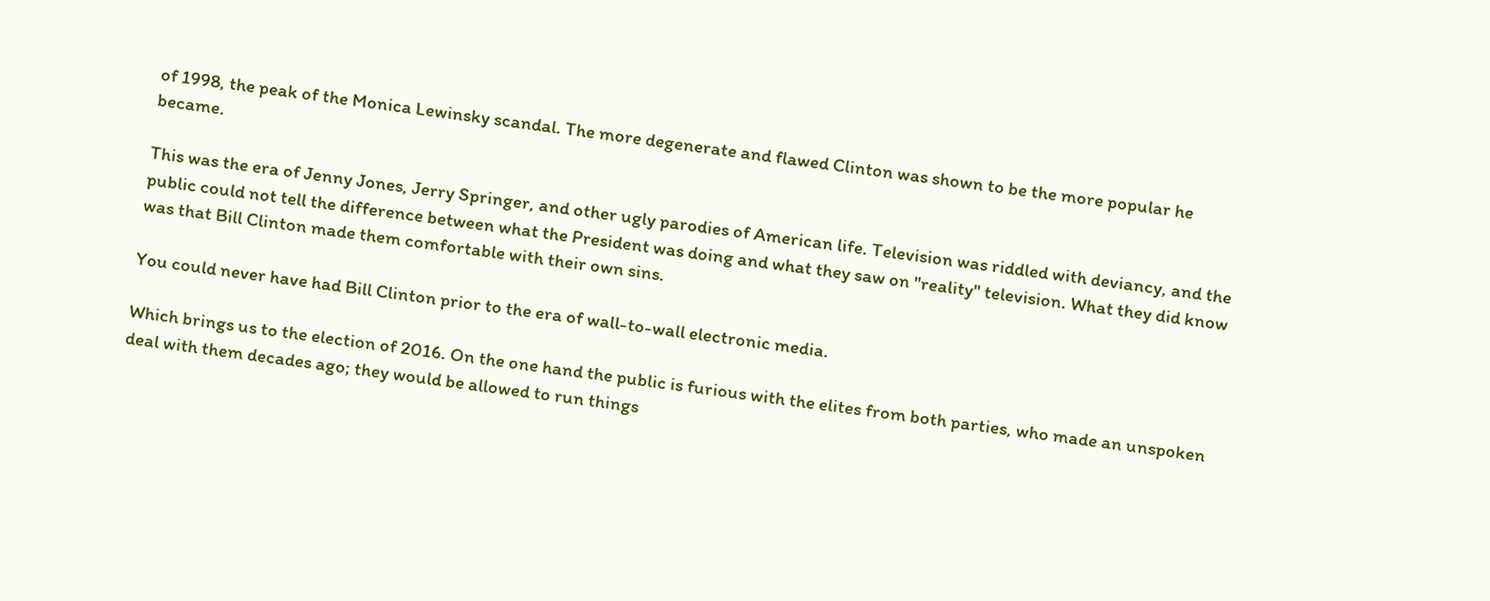of 1998, the peak of the Monica Lewinsky scandal. The more degenerate and flawed Clinton was shown to be the more popular he became.

This was the era of Jenny Jones, Jerry Springer, and other ugly parodies of American life. Television was riddled with deviancy, and the public could not tell the difference between what the President was doing and what they saw on "reality" television. What they did know was that Bill Clinton made them comfortable with their own sins.

You could never have had Bill Clinton prior to the era of wall-to-wall electronic media.

Which brings us to the election of 2016. On the one hand the public is furious with the elites from both parties, who made an unspoken deal with them decades ago; they would be allowed to run things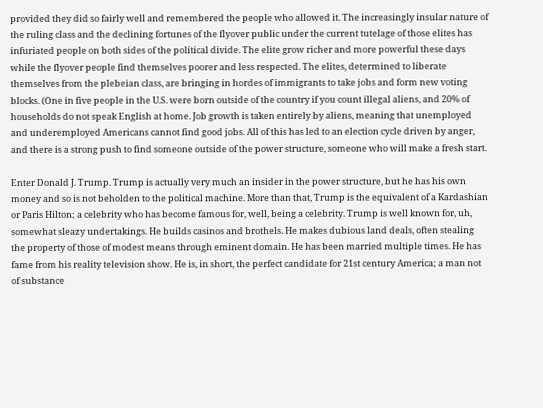provided they did so fairly well and remembered the people who allowed it. The increasingly insular nature of the ruling class and the declining fortunes of the flyover public under the current tutelage of those elites has infuriated people on both sides of the political divide. The elite grow richer and more powerful these days while the flyover people find themselves poorer and less respected. The elites, determined to liberate themselves from the plebeian class, are bringing in hordes of immigrants to take jobs and form new voting blocks. (One in five people in the U.S. were born outside of the country if you count illegal aliens, and 20% of households do not speak English at home. Job growth is taken entirely by aliens, meaning that unemployed and underemployed Americans cannot find good jobs. All of this has led to an election cycle driven by anger, and there is a strong push to find someone outside of the power structure, someone who will make a fresh start.

Enter Donald J. Trump. Trump is actually very much an insider in the power structure, but he has his own money and so is not beholden to the political machine. More than that, Trump is the equivalent of a Kardashian or Paris Hilton; a celebrity who has become famous for, well, being a celebrity. Trump is well known for, uh, somewhat sleazy undertakings. He builds casinos and brothels. He makes dubious land deals, often stealing the property of those of modest means through eminent domain. He has been married multiple times. He has fame from his reality television show. He is, in short, the perfect candidate for 21st century America; a man not of substance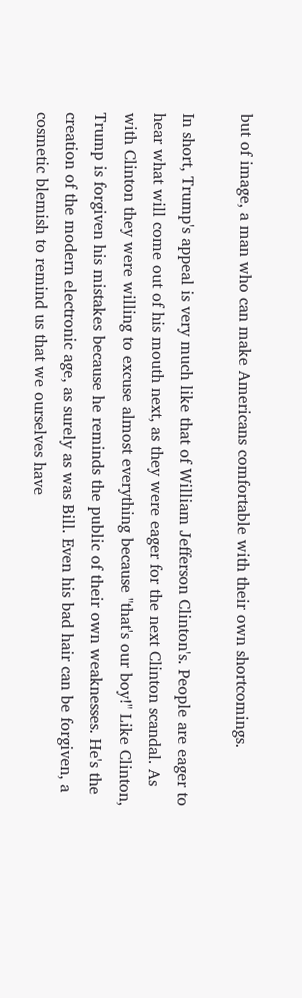but of image, a man who can make Americans comfortable with their own shortcomings.

In short, Trump's appeal is very much like that of William Jefferson Clinton's. People are eager to hear what will come out of his mouth next, as they were eager for the next Clinton scandal. As with Clinton they were willing to excuse almost everything because "that's our boy!" Like Clinton, Trump is forgiven his mistakes because he reminds the public of their own weaknesses. He's the creation of the modern electronic age, as surely as was Bill. Even his bad hair can be forgiven, a cosmetic blemish to remind us that we ourselves have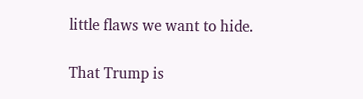little flaws we want to hide.

That Trump is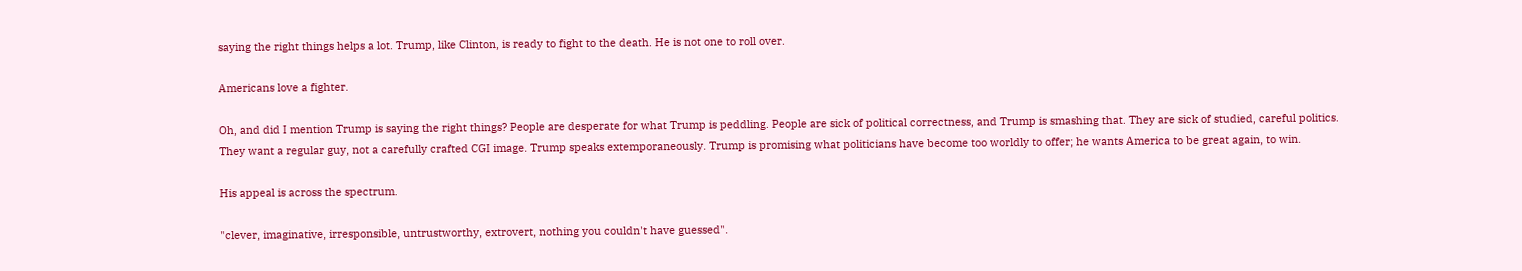saying the right things helps a lot. Trump, like Clinton, is ready to fight to the death. He is not one to roll over.

Americans love a fighter.

Oh, and did I mention Trump is saying the right things? People are desperate for what Trump is peddling. People are sick of political correctness, and Trump is smashing that. They are sick of studied, careful politics. They want a regular guy, not a carefully crafted CGI image. Trump speaks extemporaneously. Trump is promising what politicians have become too worldly to offer; he wants America to be great again, to win.

His appeal is across the spectrum.

"clever, imaginative, irresponsible, untrustworthy, extrovert, nothing you couldn't have guessed".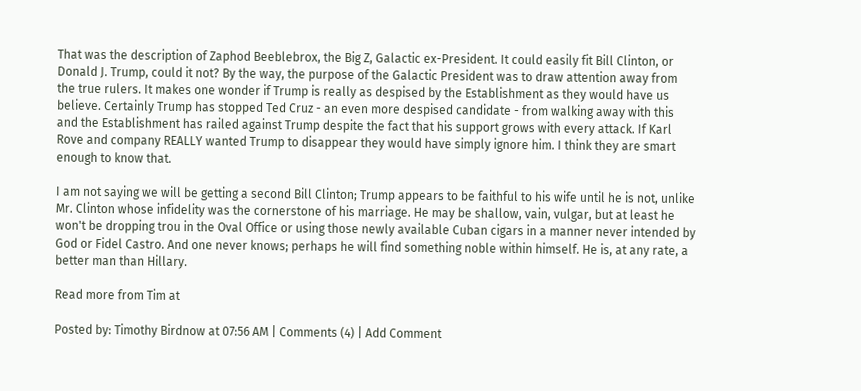That was the description of Zaphod Beeblebrox, the Big Z, Galactic ex-President. It could easily fit Bill Clinton, or Donald J. Trump, could it not? By the way, the purpose of the Galactic President was to draw attention away from the true rulers. It makes one wonder if Trump is really as despised by the Establishment as they would have us believe. Certainly Trump has stopped Ted Cruz - an even more despised candidate - from walking away with this and the Establishment has railed against Trump despite the fact that his support grows with every attack. If Karl Rove and company REALLY wanted Trump to disappear they would have simply ignore him. I think they are smart enough to know that.

I am not saying we will be getting a second Bill Clinton; Trump appears to be faithful to his wife until he is not, unlike Mr. Clinton whose infidelity was the cornerstone of his marriage. He may be shallow, vain, vulgar, but at least he won't be dropping trou in the Oval Office or using those newly available Cuban cigars in a manner never intended by God or Fidel Castro. And one never knows; perhaps he will find something noble within himself. He is, at any rate, a better man than Hillary.

Read more from Tim at

Posted by: Timothy Birdnow at 07:56 AM | Comments (4) | Add Comment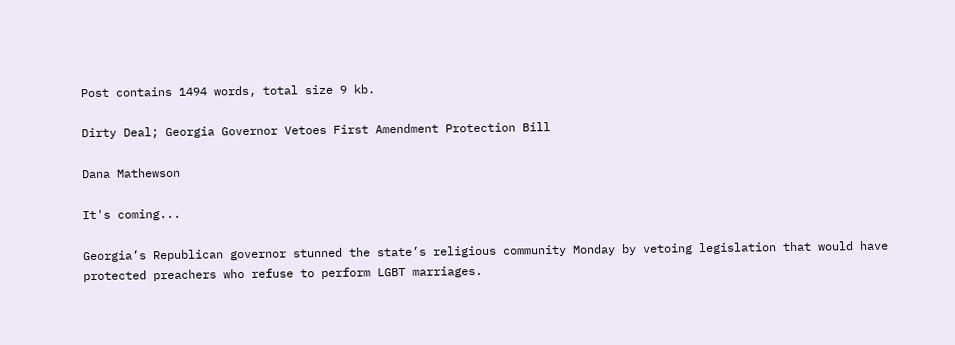Post contains 1494 words, total size 9 kb.

Dirty Deal; Georgia Governor Vetoes First Amendment Protection Bill

Dana Mathewson

It's coming...

Georgia’s Republican governor stunned the state’s religious community Monday by vetoing legislation that would have protected preachers who refuse to perform LGBT marriages.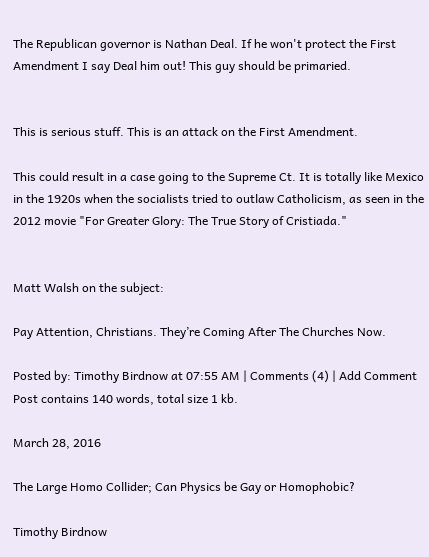The Republican governor is Nathan Deal. If he won't protect the First Amendment I say Deal him out! This guy should be primaried.


This is serious stuff. This is an attack on the First Amendment.

This could result in a case going to the Supreme Ct. It is totally like Mexico in the 1920s when the socialists tried to outlaw Catholicism, as seen in the 2012 movie "For Greater Glory: The True Story of Cristiada."


Matt Walsh on the subject:

Pay Attention, Christians. They’re Coming After The Churches Now.

Posted by: Timothy Birdnow at 07:55 AM | Comments (4) | Add Comment
Post contains 140 words, total size 1 kb.

March 28, 2016

The Large Homo Collider; Can Physics be Gay or Homophobic?

Timothy Birdnow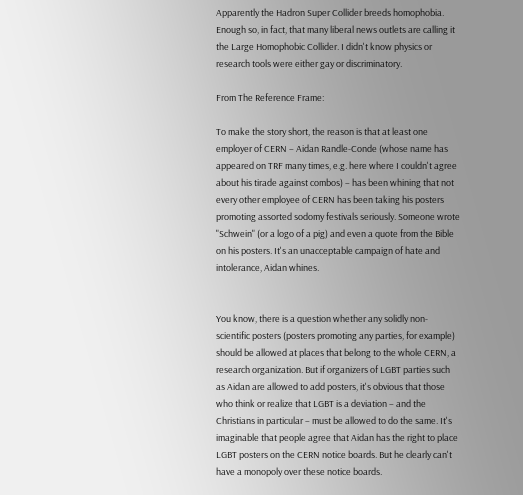Apparently the Hadron Super Collider breeds homophobia. Enough so, in fact, that many liberal news outlets are calling it the Large Homophobic Collider. I didn't know physics or research tools were either gay or discriminatory.

From The Reference Frame:

To make the story short, the reason is that at least one employer of CERN – Aidan Randle-Conde (whose name has appeared on TRF many times, e.g. here where I couldn't agree about his tirade against combos) – has been whining that not every other employee of CERN has been taking his posters promoting assorted sodomy festivals seriously. Someone wrote "Schwein" (or a logo of a pig) and even a quote from the Bible on his posters. It's an unacceptable campaign of hate and intolerance, Aidan whines.


You know, there is a question whether any solidly non-scientific posters (posters promoting any parties, for example) should be allowed at places that belong to the whole CERN, a research organization. But if organizers of LGBT parties such as Aidan are allowed to add posters, it's obvious that those who think or realize that LGBT is a deviation – and the Christians in particular – must be allowed to do the same. It's imaginable that people agree that Aidan has the right to place LGBT posters on the CERN notice boards. But he clearly can't have a monopoly over these notice boards.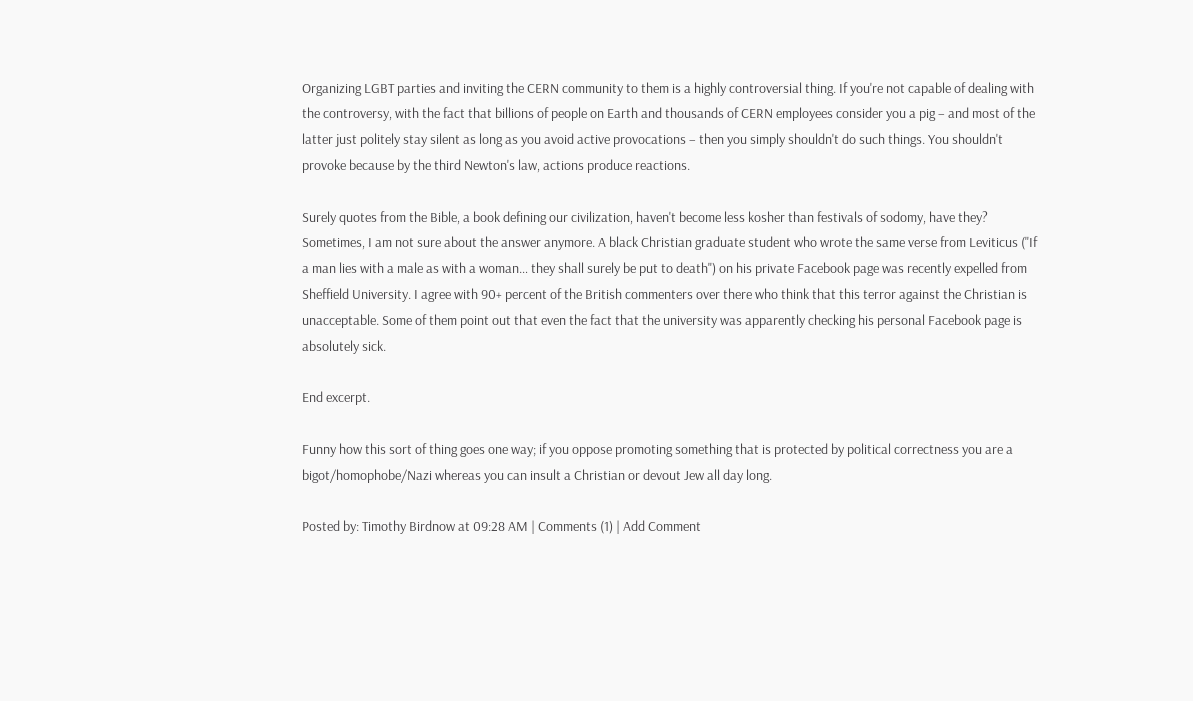Organizing LGBT parties and inviting the CERN community to them is a highly controversial thing. If you're not capable of dealing with the controversy, with the fact that billions of people on Earth and thousands of CERN employees consider you a pig – and most of the latter just politely stay silent as long as you avoid active provocations – then you simply shouldn't do such things. You shouldn't provoke because by the third Newton's law, actions produce reactions.

Surely quotes from the Bible, a book defining our civilization, haven't become less kosher than festivals of sodomy, have they? Sometimes, I am not sure about the answer anymore. A black Christian graduate student who wrote the same verse from Leviticus ("If a man lies with a male as with a woman… they shall surely be put to death") on his private Facebook page was recently expelled from Sheffield University. I agree with 90+ percent of the British commenters over there who think that this terror against the Christian is unacceptable. Some of them point out that even the fact that the university was apparently checking his personal Facebook page is absolutely sick.

End excerpt.

Funny how this sort of thing goes one way; if you oppose promoting something that is protected by political correctness you are a bigot/homophobe/Nazi whereas you can insult a Christian or devout Jew all day long.

Posted by: Timothy Birdnow at 09:28 AM | Comments (1) | Add Comment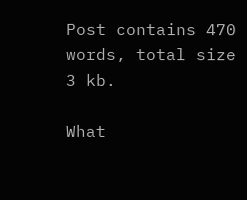Post contains 470 words, total size 3 kb.

What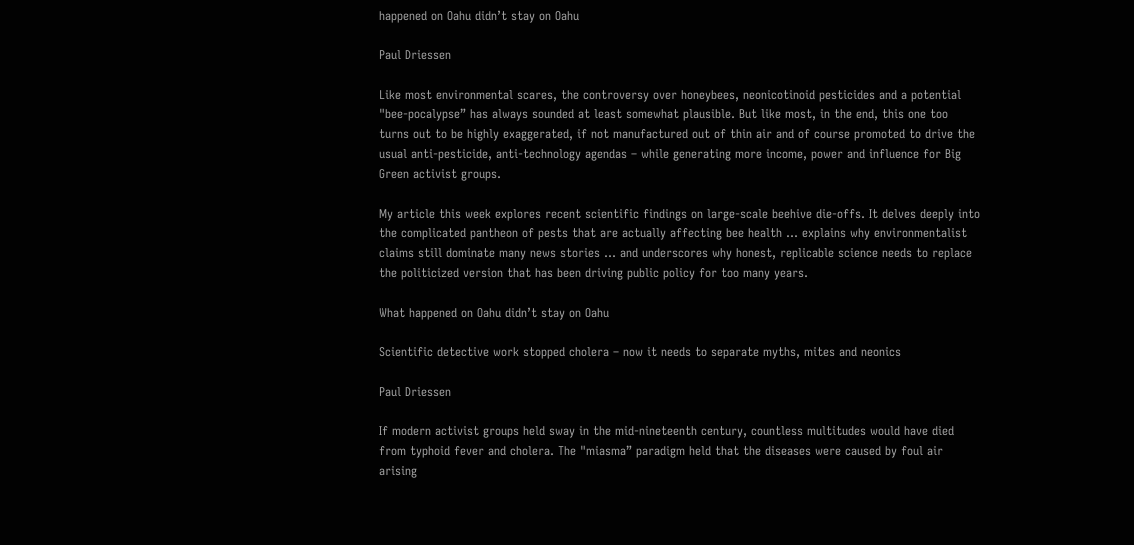happened on Oahu didn’t stay on Oahu

Paul Driessen

Like most environmental scares, the controversy over honeybees, neonicotinoid pesticides and a potential "bee-pocalypse” has always sounded at least somewhat plausible. But like most, in the end, this one too turns out to be highly exaggerated, if not manufactured out of thin air and of course promoted to drive the usual anti-pesticide, anti-technology agendas – while generating more income, power and influence for Big Green activist groups.

My article this week explores recent scientific findings on large-scale beehive die-offs. It delves deeply into the complicated pantheon of pests that are actually affecting bee health … explains why environmentalist claims still dominate many news stories … and underscores why honest, replicable science needs to replace the politicized version that has been driving public policy for too many years.

What happened on Oahu didn’t stay on Oahu

Scientific detective work stopped cholera – now it needs to separate myths, mites and neonics

Paul Driessen

If modern activist groups held sway in the mid-nineteenth century, countless multitudes would have died from typhoid fever and cholera. The "miasma” paradigm held that the diseases were caused by foul air arising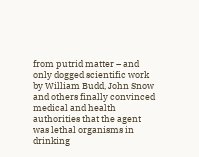from putrid matter – and only dogged scientific work by William Budd, John Snow and others finally convinced medical and health authorities that the agent was lethal organisms in drinking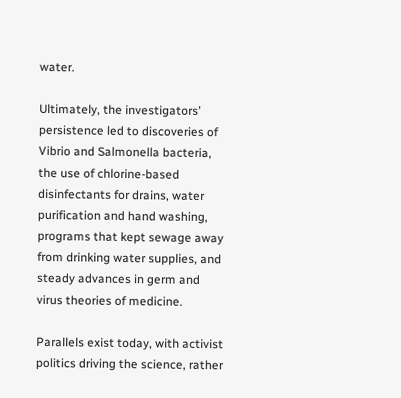water.

Ultimately, the investigators’ persistence led to discoveries of Vibrio and Salmonella bacteria, the use of chlorine-based disinfectants for drains, water purification and hand washing, programs that kept sewage away from drinking water supplies, and steady advances in germ and virus theories of medicine.

Parallels exist today, with activist politics driving the science, rather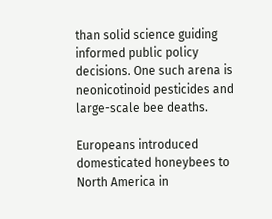than solid science guiding informed public policy decisions. One such arena is neonicotinoid pesticides and large-scale bee deaths.

Europeans introduced domesticated honeybees to North America in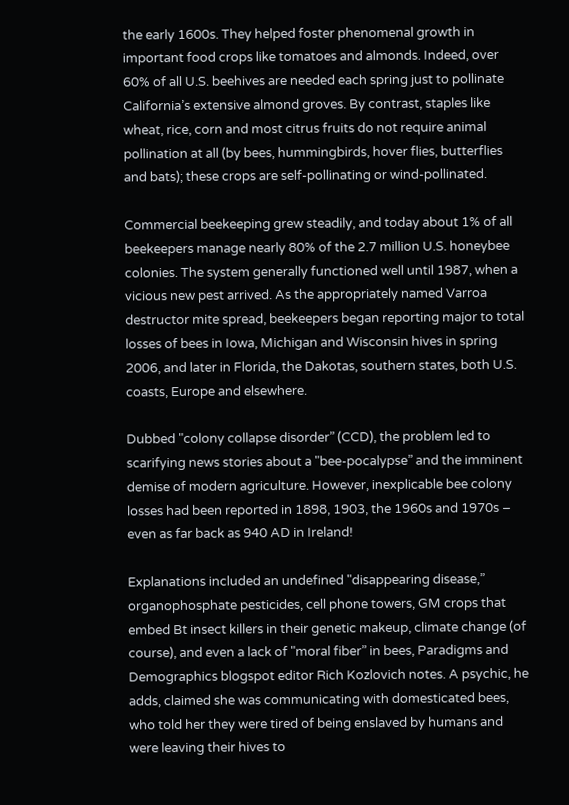the early 1600s. They helped foster phenomenal growth in important food crops like tomatoes and almonds. Indeed, over 60% of all U.S. beehives are needed each spring just to pollinate California’s extensive almond groves. By contrast, staples like wheat, rice, corn and most citrus fruits do not require animal pollination at all (by bees, hummingbirds, hover flies, butterflies and bats); these crops are self-pollinating or wind-pollinated.

Commercial beekeeping grew steadily, and today about 1% of all beekeepers manage nearly 80% of the 2.7 million U.S. honeybee colonies. The system generally functioned well until 1987, when a vicious new pest arrived. As the appropriately named Varroa destructor mite spread, beekeepers began reporting major to total losses of bees in Iowa, Michigan and Wisconsin hives in spring 2006, and later in Florida, the Dakotas, southern states, both U.S. coasts, Europe and elsewhere.

Dubbed "colony collapse disorder” (CCD), the problem led to scarifying news stories about a "bee-pocalypse” and the imminent demise of modern agriculture. However, inexplicable bee colony losses had been reported in 1898, 1903, the 1960s and 1970s – even as far back as 940 AD in Ireland!

Explanations included an undefined "disappearing disease,” organophosphate pesticides, cell phone towers, GM crops that embed Bt insect killers in their genetic makeup, climate change (of course), and even a lack of "moral fiber” in bees, Paradigms and Demographics blogspot editor Rich Kozlovich notes. A psychic, he adds, claimed she was communicating with domesticated bees, who told her they were tired of being enslaved by humans and were leaving their hives to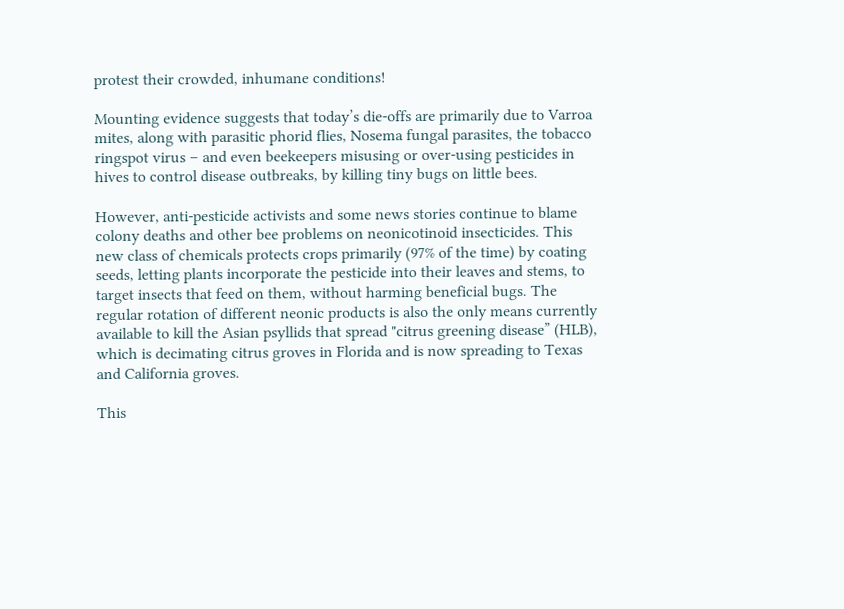protest their crowded, inhumane conditions!

Mounting evidence suggests that today’s die-offs are primarily due to Varroa mites, along with parasitic phorid flies, Nosema fungal parasites, the tobacco ringspot virus – and even beekeepers misusing or over-using pesticides in hives to control disease outbreaks, by killing tiny bugs on little bees.

However, anti-pesticide activists and some news stories continue to blame colony deaths and other bee problems on neonicotinoid insecticides. This new class of chemicals protects crops primarily (97% of the time) by coating seeds, letting plants incorporate the pesticide into their leaves and stems, to target insects that feed on them, without harming beneficial bugs. The regular rotation of different neonic products is also the only means currently available to kill the Asian psyllids that spread "citrus greening disease” (HLB), which is decimating citrus groves in Florida and is now spreading to Texas and California groves.

This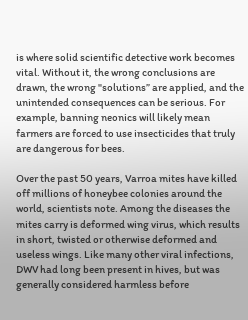is where solid scientific detective work becomes vital. Without it, the wrong conclusions are drawn, the wrong "solutions” are applied, and the unintended consequences can be serious. For example, banning neonics will likely mean farmers are forced to use insecticides that truly are dangerous for bees.

Over the past 50 years, Varroa mites have killed off millions of honeybee colonies around the world, scientists note. Among the diseases the mites carry is deformed wing virus, which results in short, twisted or otherwise deformed and useless wings. Like many other viral infections, DWV had long been present in hives, but was generally considered harmless before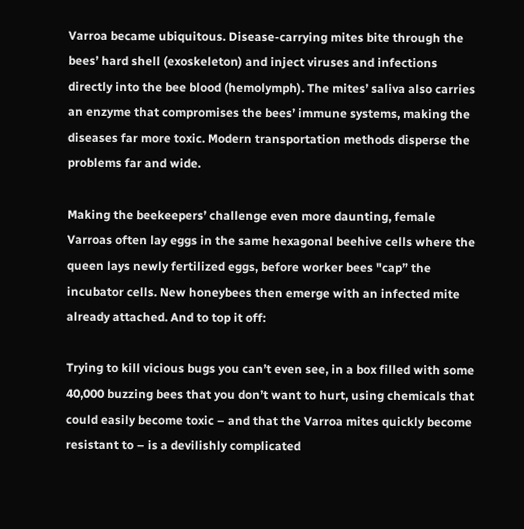Varroa became ubiquitous. Disease-carrying mites bite through the bees’ hard shell (exoskeleton) and inject viruses and infections directly into the bee blood (hemolymph). The mites’ saliva also carries an enzyme that compromises the bees’ immune systems, making the diseases far more toxic. Modern transportation methods disperse the problems far and wide.

Making the beekeepers’ challenge even more daunting, female Varroas often lay eggs in the same hexagonal beehive cells where the queen lays newly fertilized eggs, before worker bees "cap” the incubator cells. New honeybees then emerge with an infected mite already attached. And to top it off:

Trying to kill vicious bugs you can’t even see, in a box filled with some 40,000 buzzing bees that you don’t want to hurt, using chemicals that could easily become toxic – and that the Varroa mites quickly become resistant to – is a devilishly complicated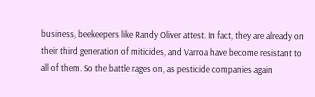business, beekeepers like Randy Oliver attest. In fact, they are already on their third generation of miticides, and Varroa have become resistant to all of them. So the battle rages on, as pesticide companies again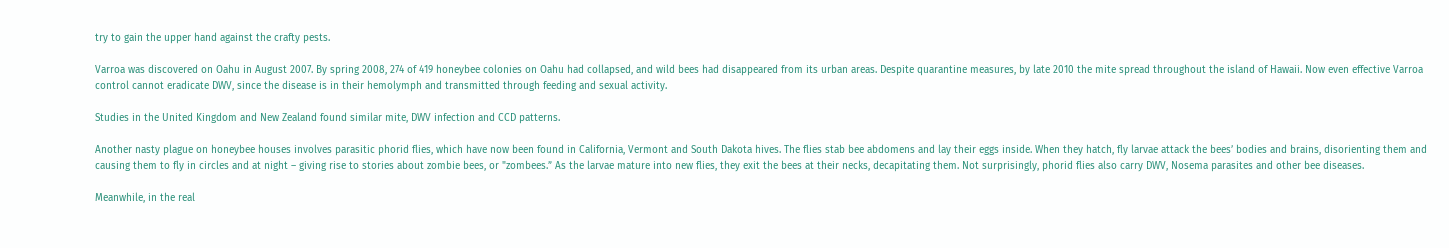try to gain the upper hand against the crafty pests.

Varroa was discovered on Oahu in August 2007. By spring 2008, 274 of 419 honeybee colonies on Oahu had collapsed, and wild bees had disappeared from its urban areas. Despite quarantine measures, by late 2010 the mite spread throughout the island of Hawaii. Now even effective Varroa control cannot eradicate DWV, since the disease is in their hemolymph and transmitted through feeding and sexual activity.

Studies in the United Kingdom and New Zealand found similar mite, DWV infection and CCD patterns.

Another nasty plague on honeybee houses involves parasitic phorid flies, which have now been found in California, Vermont and South Dakota hives. The flies stab bee abdomens and lay their eggs inside. When they hatch, fly larvae attack the bees’ bodies and brains, disorienting them and causing them to fly in circles and at night – giving rise to stories about zombie bees, or "zombees.” As the larvae mature into new flies, they exit the bees at their necks, decapitating them. Not surprisingly, phorid flies also carry DWV, Nosema parasites and other bee diseases.

Meanwhile, in the real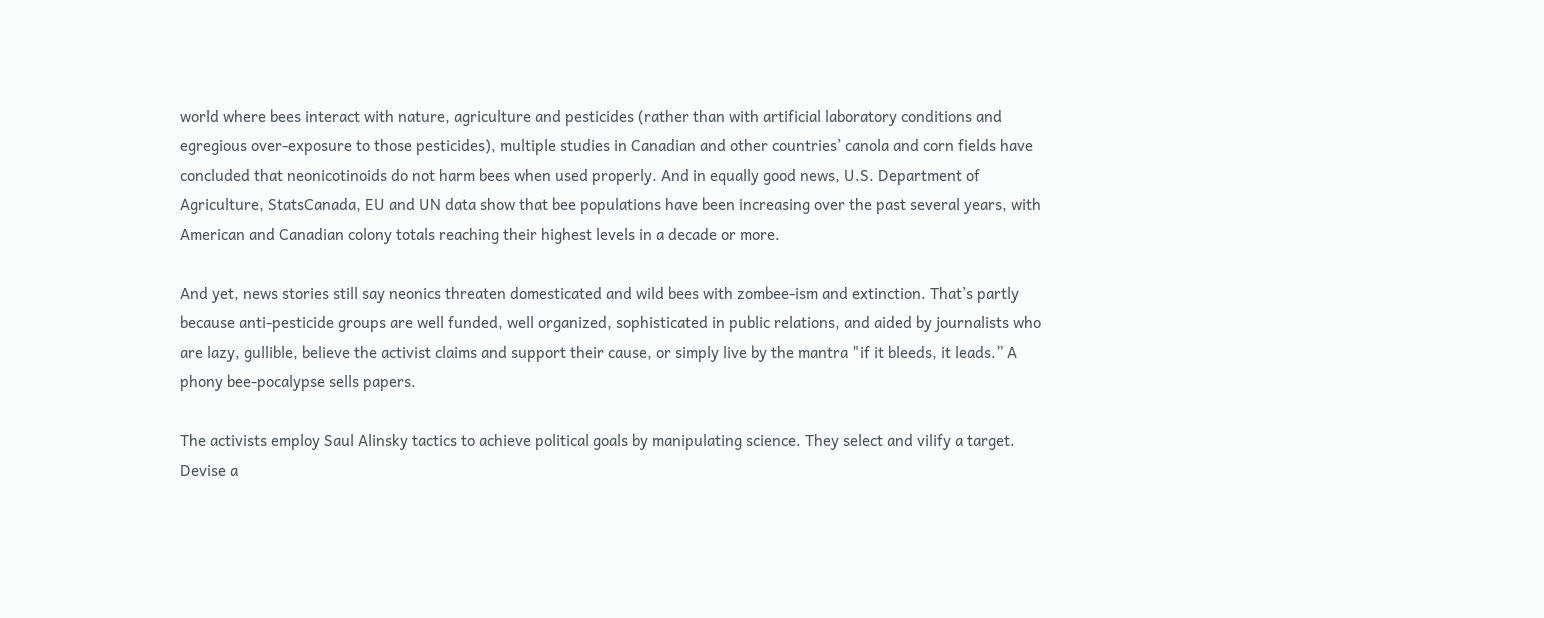world where bees interact with nature, agriculture and pesticides (rather than with artificial laboratory conditions and egregious over-exposure to those pesticides), multiple studies in Canadian and other countries’ canola and corn fields have concluded that neonicotinoids do not harm bees when used properly. And in equally good news, U.S. Department of Agriculture, StatsCanada, EU and UN data show that bee populations have been increasing over the past several years, with American and Canadian colony totals reaching their highest levels in a decade or more.

And yet, news stories still say neonics threaten domesticated and wild bees with zombee-ism and extinction. That’s partly because anti-pesticide groups are well funded, well organized, sophisticated in public relations, and aided by journalists who are lazy, gullible, believe the activist claims and support their cause, or simply live by the mantra "if it bleeds, it leads.” A phony bee-pocalypse sells papers.

The activists employ Saul Alinsky tactics to achieve political goals by manipulating science. They select and vilify a target. Devise a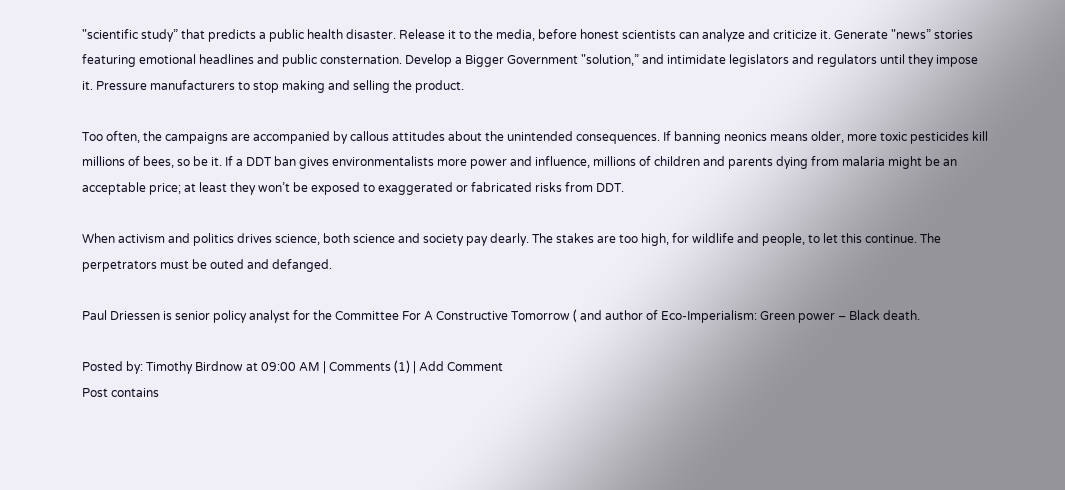"scientific study” that predicts a public health disaster. Release it to the media, before honest scientists can analyze and criticize it. Generate "news” stories featuring emotional headlines and public consternation. Develop a Bigger Government "solution,” and intimidate legislators and regulators until they impose it. Pressure manufacturers to stop making and selling the product.

Too often, the campaigns are accompanied by callous attitudes about the unintended consequences. If banning neonics means older, more toxic pesticides kill millions of bees, so be it. If a DDT ban gives environmentalists more power and influence, millions of children and parents dying from malaria might be an acceptable price; at least they won’t be exposed to exaggerated or fabricated risks from DDT.

When activism and politics drives science, both science and society pay dearly. The stakes are too high, for wildlife and people, to let this continue. The perpetrators must be outed and defanged.

Paul Driessen is senior policy analyst for the Committee For A Constructive Tomorrow ( and author of Eco-Imperialism: Green power – Black death.

Posted by: Timothy Birdnow at 09:00 AM | Comments (1) | Add Comment
Post contains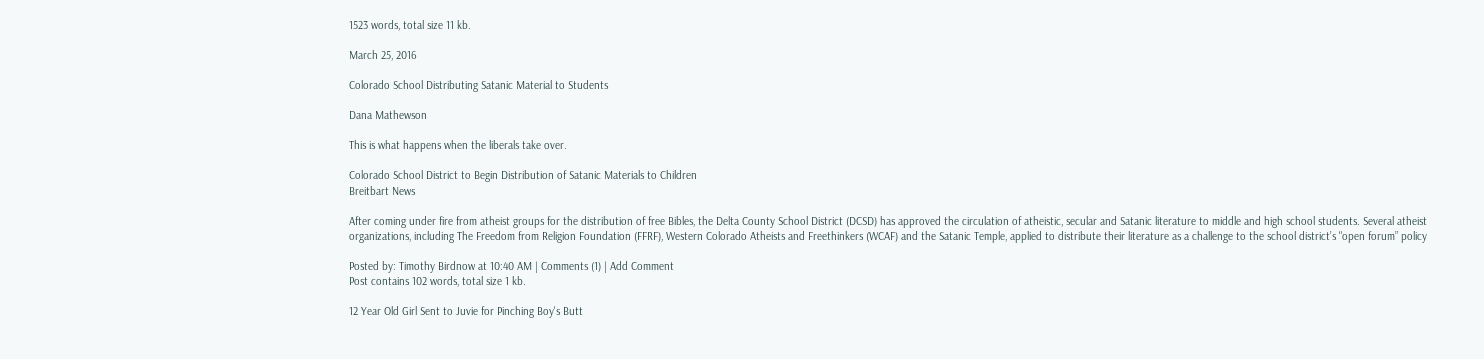1523 words, total size 11 kb.

March 25, 2016

Colorado School Distributing Satanic Material to Students

Dana Mathewson

This is what happens when the liberals take over.

Colorado School District to Begin Distribution of Satanic Materials to Children
Breitbart News

After coming under fire from atheist groups for the distribution of free Bibles, the Delta County School District (DCSD) has approved the circulation of atheistic, secular and Satanic literature to middle and high school students. Several atheist organizations, including The Freedom from Religion Foundation (FFRF), Western Colorado Atheists and Freethinkers (WCAF) and the Satanic Temple, applied to distribute their literature as a challenge to the school district’s "open forum” policy

Posted by: Timothy Birdnow at 10:40 AM | Comments (1) | Add Comment
Post contains 102 words, total size 1 kb.

12 Year Old Girl Sent to Juvie for Pinching Boy's Butt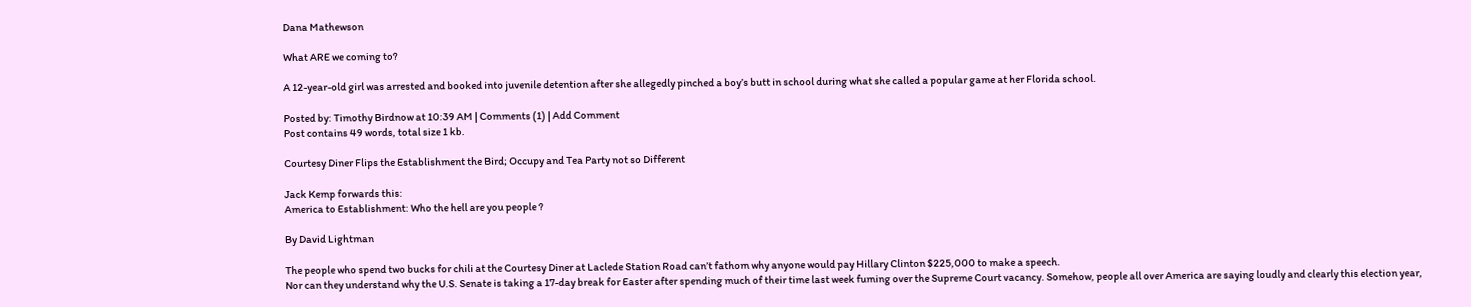Dana Mathewson

What ARE we coming to?

A 12-year-old girl was arrested and booked into juvenile detention after she allegedly pinched a boy’s butt in school during what she called a popular game at her Florida school.

Posted by: Timothy Birdnow at 10:39 AM | Comments (1) | Add Comment
Post contains 49 words, total size 1 kb.

Courtesy Diner Flips the Establishment the Bird; Occupy and Tea Party not so Different

Jack Kemp forwards this:
America to Establishment: Who the hell are you people ?

By David Lightman

The people who spend two bucks for chili at the Courtesy Diner at Laclede Station Road can’t fathom why anyone would pay Hillary Clinton $225,000 to make a speech.
Nor can they understand why the U.S. Senate is taking a 17-day break for Easter after spending much of their time last week fuming over the Supreme Court vacancy. Somehow, people all over America are saying loudly and clearly this election year,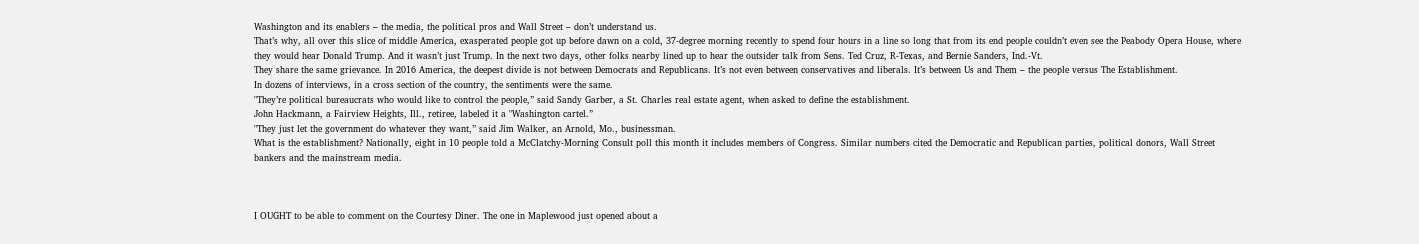Washington and its enablers – the media, the political pros and Wall Street – don’t understand us.
That’s why, all over this slice of middle America, exasperated people got up before dawn on a cold, 37-degree morning recently to spend four hours in a line so long that from its end people couldn’t even see the Peabody Opera House, where they would hear Donald Trump. And it wasn’t just Trump. In the next two days, other folks nearby lined up to hear the outsider talk from Sens. Ted Cruz, R-Texas, and Bernie Sanders, Ind.-Vt.
They share the same grievance. In 2016 America, the deepest divide is not between Democrats and Republicans. It’s not even between conservatives and liberals. It’s between Us and Them – the people versus The Establishment.
In dozens of interviews, in a cross section of the country, the sentiments were the same.
"They’re political bureaucrats who would like to control the people,” said Sandy Garber, a St. Charles real estate agent, when asked to define the establishment.
John Hackmann, a Fairview Heights, Ill., retiree, labeled it a "Washington cartel.”
"They just let the government do whatever they want,” said Jim Walker, an Arnold, Mo., businessman.
What is the establishment? Nationally, eight in 10 people told a McClatchy-Morning Consult poll this month it includes members of Congress. Similar numbers cited the Democratic and Republican parties, political donors, Wall Street bankers and the mainstream media.



I OUGHT to be able to comment on the Courtesy Diner. The one in Maplewood just opened about a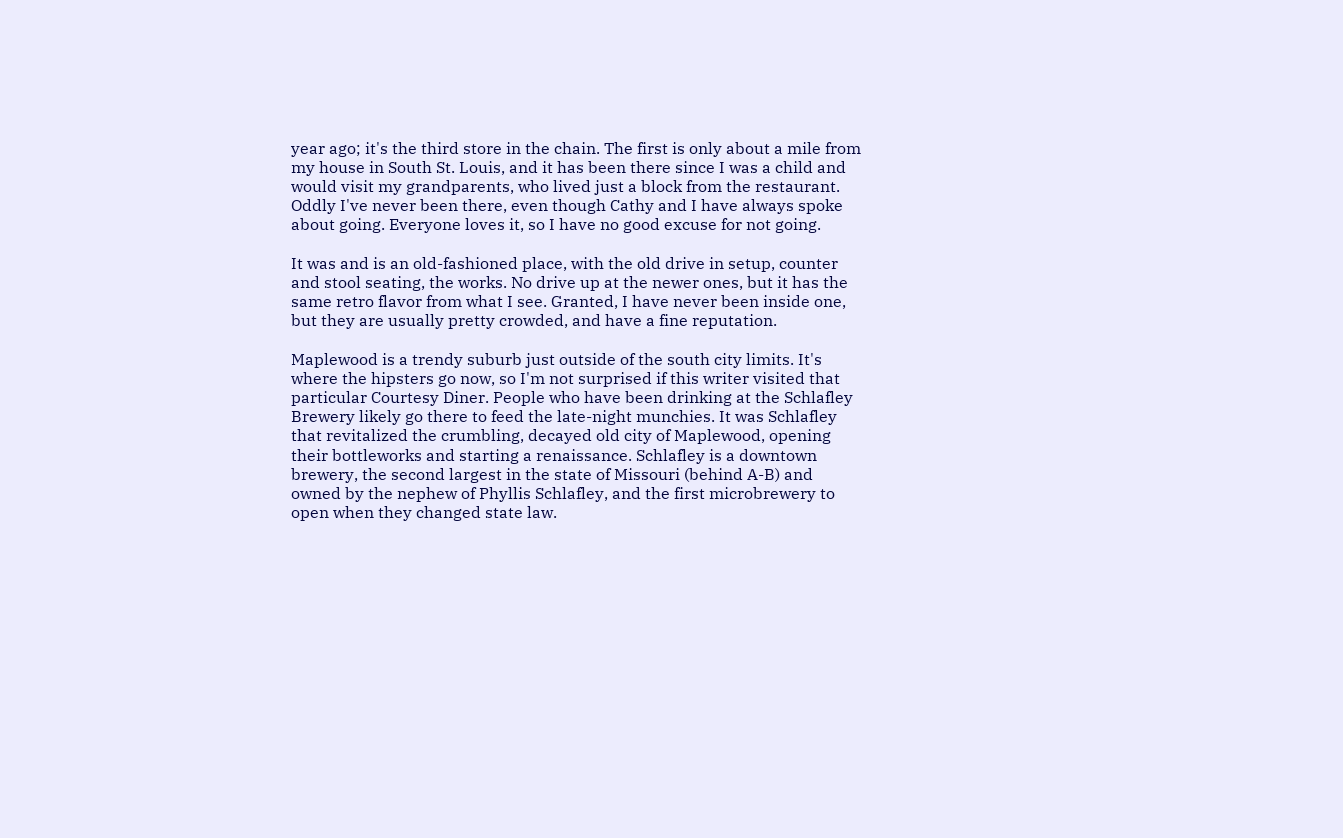year ago; it's the third store in the chain. The first is only about a mile from my house in South St. Louis, and it has been there since I was a child and would visit my grandparents, who lived just a block from the restaurant. Oddly I've never been there, even though Cathy and I have always spoke about going. Everyone loves it, so I have no good excuse for not going.

It was and is an old-fashioned place, with the old drive in setup, counter and stool seating, the works. No drive up at the newer ones, but it has the same retro flavor from what I see. Granted, I have never been inside one, but they are usually pretty crowded, and have a fine reputation.

Maplewood is a trendy suburb just outside of the south city limits. It's where the hipsters go now, so I'm not surprised if this writer visited that particular Courtesy Diner. People who have been drinking at the Schlafley Brewery likely go there to feed the late-night munchies. It was Schlafley that revitalized the crumbling, decayed old city of Maplewood, opening their bottleworks and starting a renaissance. Schlafley is a downtown brewery, the second largest in the state of Missouri (behind A-B) and owned by the nephew of Phyllis Schlafley, and the first microbrewery to open when they changed state law.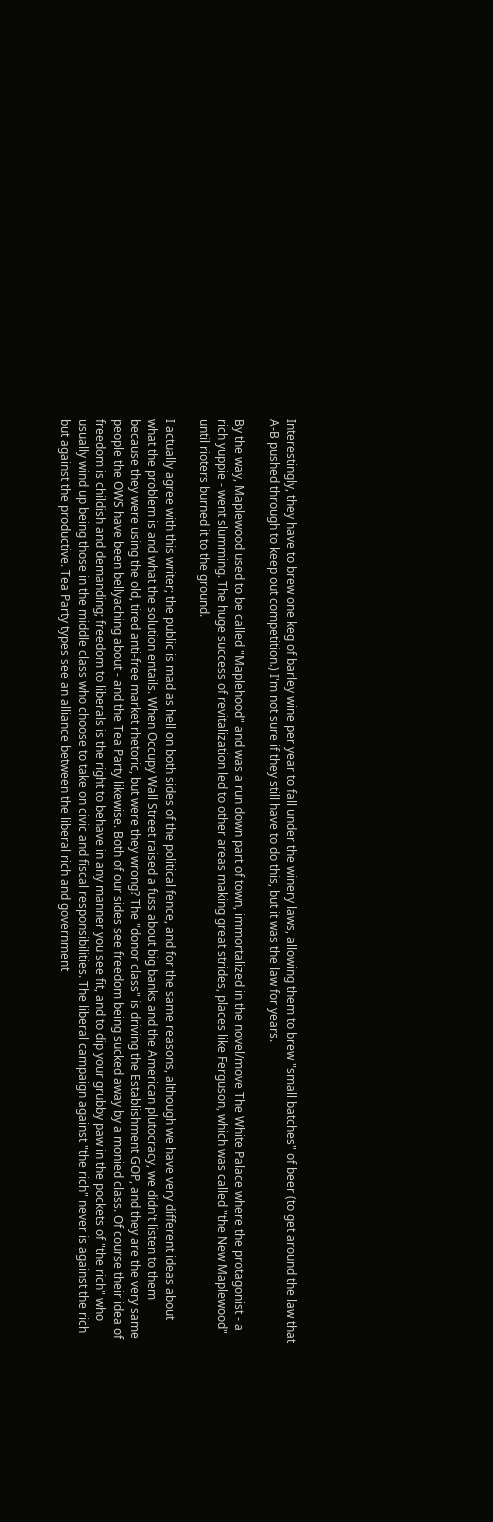Interestingly, they have to brew one keg of barley wine per year to fall under the winery laws, allowing them to brew "small batches" of beer (to get around the law that A-B pushed through to keep out competition.) I'm not sure if they still have to do this, but it was the law for years.

By the way, Maplewood used to be called "Maplehood" and was a run down part of town, immortalized in the novel/move The White Palace where the protagonist - a rich yuppie - went slumming. The huge success of revitalization led to other areas making great strides, places like Ferguson, which was called "the New Maplewood" until rioters burned it to the ground.

I actually agree with this writer; the public is mad as hell on both sides of the political fence, and for the same reasons, although we have very different ideas about what the problem is and what the solution entails. When Occupy Wall Street raised a fuss about big banks and the American plutocracy, we didn't listen to them because they were using the old, tired anti-free market rhetoric, but were they wrong? The "donor class" is driving the Establishment GOP, and they are the very same people the OWS have been bellyaching about - and the Tea Party likewise. Both of our sides see freedom being sucked away by a monied class. Of course their idea of freedom is childish and demanding; freedom to liberals is the right to behave in any manner you see fit, and to dip your grubby paw in the pockets of "the rich" who usually wind up being those in the middle class who choose to take on civic and fiscal responsibilities. The liberal campaign against "the rich" never is against the rich but against the productive. Tea Party types see an alliance between the liberal rich and government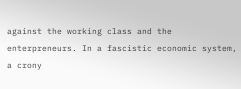against the working class and the enterpreneurs. In a fascistic economic system, a crony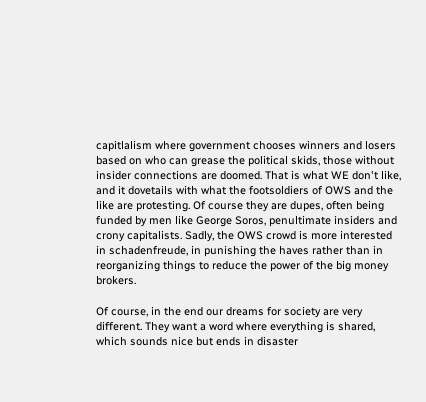capitlalism where government chooses winners and losers based on who can grease the political skids, those without insider connections are doomed. That is what WE don't like, and it dovetails with what the footsoldiers of OWS and the like are protesting. Of course they are dupes, often being funded by men like George Soros, penultimate insiders and crony capitalists. Sadly, the OWS crowd is more interested in schadenfreude, in punishing the haves rather than in reorganizing things to reduce the power of the big money brokers.

Of course, in the end our dreams for society are very different. They want a word where everything is shared, which sounds nice but ends in disaster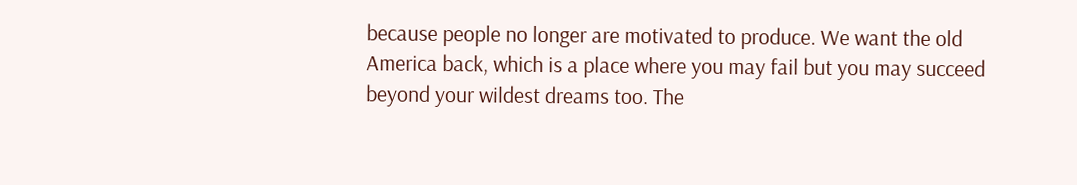because people no longer are motivated to produce. We want the old America back, which is a place where you may fail but you may succeed beyond your wildest dreams too. The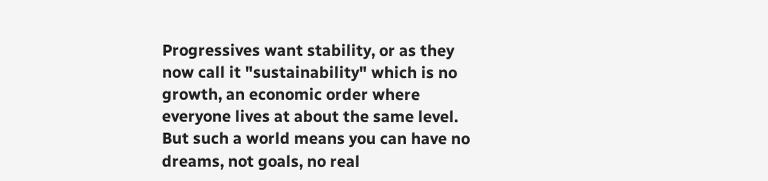Progressives want stability, or as they now call it "sustainability" which is no growth, an economic order where everyone lives at about the same level. But such a world means you can have no dreams, not goals, no real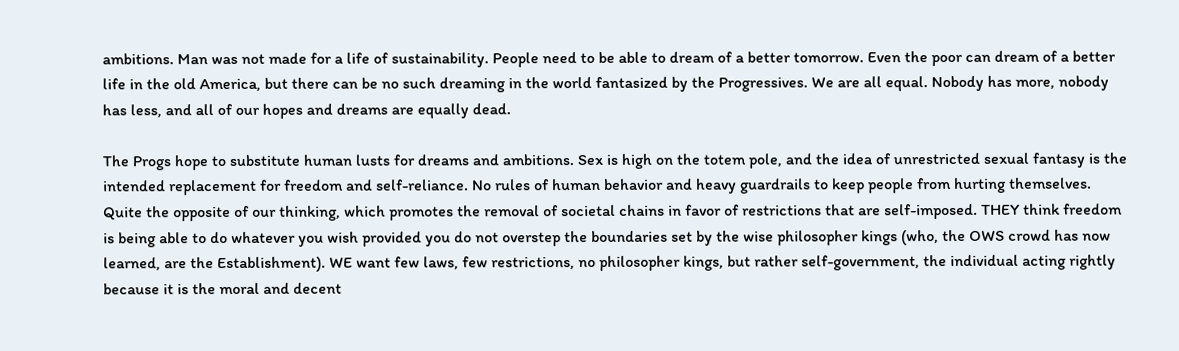ambitions. Man was not made for a life of sustainability. People need to be able to dream of a better tomorrow. Even the poor can dream of a better life in the old America, but there can be no such dreaming in the world fantasized by the Progressives. We are all equal. Nobody has more, nobody has less, and all of our hopes and dreams are equally dead.

The Progs hope to substitute human lusts for dreams and ambitions. Sex is high on the totem pole, and the idea of unrestricted sexual fantasy is the intended replacement for freedom and self-reliance. No rules of human behavior and heavy guardrails to keep people from hurting themselves. Quite the opposite of our thinking, which promotes the removal of societal chains in favor of restrictions that are self-imposed. THEY think freedom is being able to do whatever you wish provided you do not overstep the boundaries set by the wise philosopher kings (who, the OWS crowd has now learned, are the Establishment). WE want few laws, few restrictions, no philosopher kings, but rather self-government, the individual acting rightly because it is the moral and decent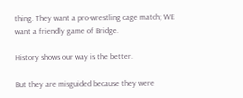thing. They want a pro-wrestling cage match; WE want a friendly game of Bridge.

History shows our way is the better.

But they are misguided because they were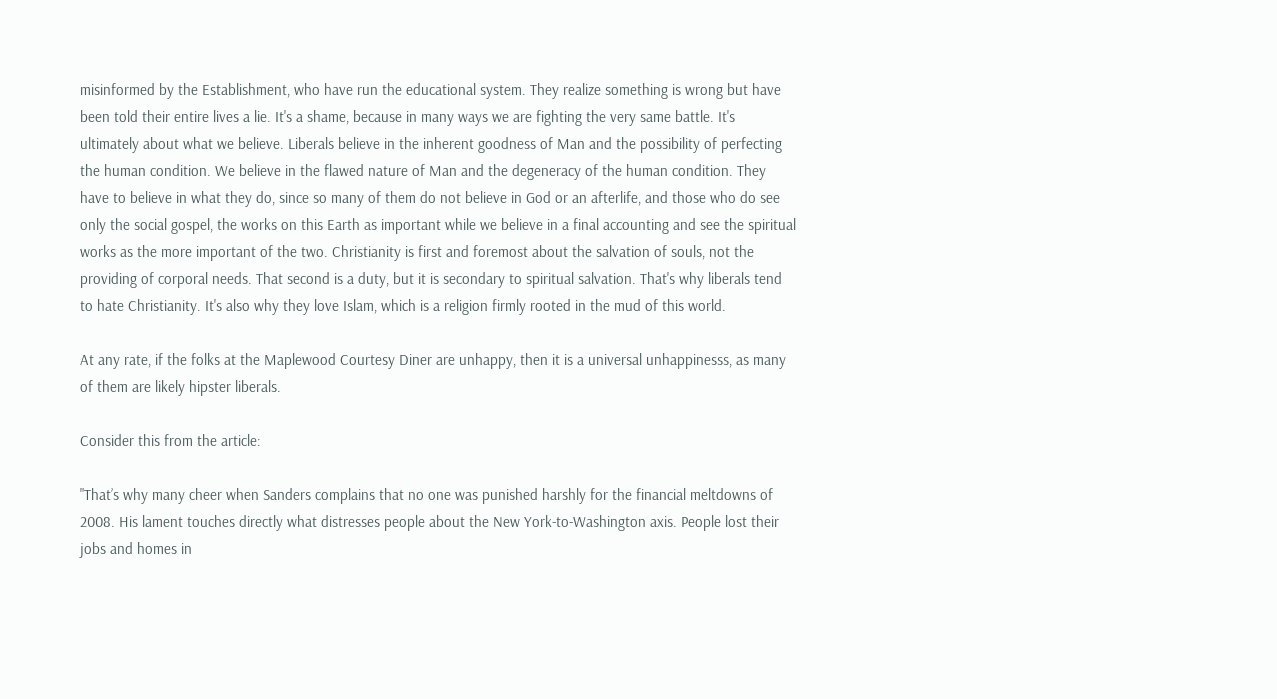misinformed by the Establishment, who have run the educational system. They realize something is wrong but have been told their entire lives a lie. It's a shame, because in many ways we are fighting the very same battle. It's ultimately about what we believe. Liberals believe in the inherent goodness of Man and the possibility of perfecting the human condition. We believe in the flawed nature of Man and the degeneracy of the human condition. They have to believe in what they do, since so many of them do not believe in God or an afterlife, and those who do see only the social gospel, the works on this Earth as important while we believe in a final accounting and see the spiritual works as the more important of the two. Christianity is first and foremost about the salvation of souls, not the providing of corporal needs. That second is a duty, but it is secondary to spiritual salvation. That's why liberals tend to hate Christianity. It's also why they love Islam, which is a religion firmly rooted in the mud of this world.

At any rate, if the folks at the Maplewood Courtesy Diner are unhappy, then it is a universal unhappinesss, as many of them are likely hipster liberals.

Consider this from the article:

"That’s why many cheer when Sanders complains that no one was punished harshly for the financial meltdowns of 2008. His lament touches directly what distresses people about the New York-to-Washington axis. People lost their jobs and homes in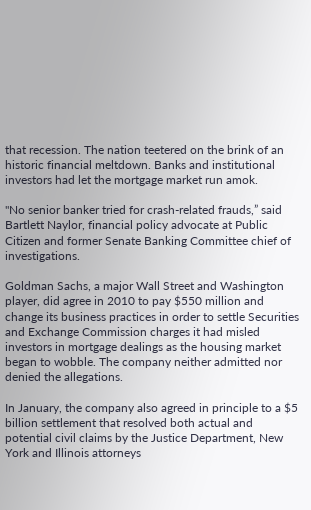that recession. The nation teetered on the brink of an historic financial meltdown. Banks and institutional investors had let the mortgage market run amok.

"No senior banker tried for crash-related frauds,” said Bartlett Naylor, financial policy advocate at Public Citizen and former Senate Banking Committee chief of investigations.

Goldman Sachs, a major Wall Street and Washington player, did agree in 2010 to pay $550 million and change its business practices in order to settle Securities and Exchange Commission charges it had misled investors in mortgage dealings as the housing market began to wobble. The company neither admitted nor denied the allegations.

In January, the company also agreed in principle to a $5 billion settlement that resolved both actual and potential civil claims by the Justice Department, New York and Illinois attorneys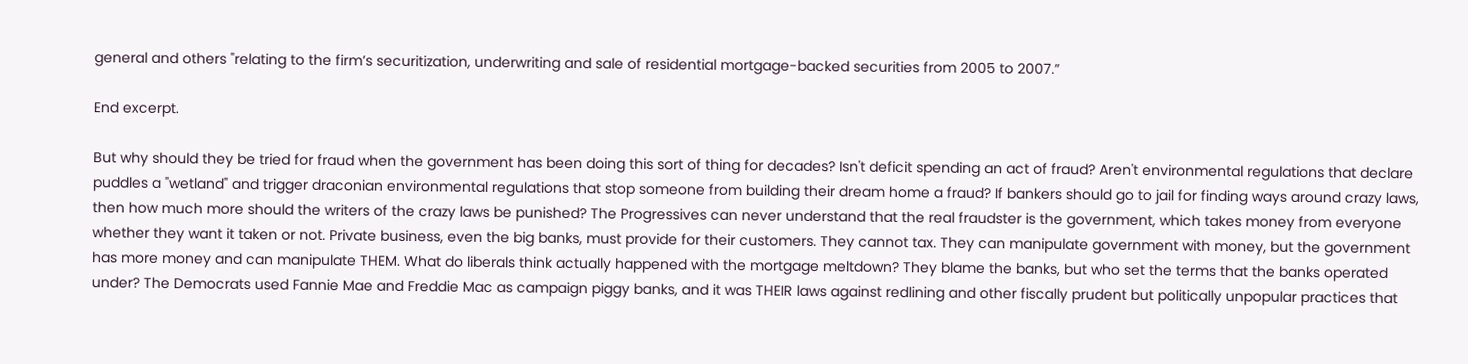general and others "relating to the firm’s securitization, underwriting and sale of residential mortgage-backed securities from 2005 to 2007.”

End excerpt.

But why should they be tried for fraud when the government has been doing this sort of thing for decades? Isn't deficit spending an act of fraud? Aren't environmental regulations that declare puddles a "wetland" and trigger draconian environmental regulations that stop someone from building their dream home a fraud? If bankers should go to jail for finding ways around crazy laws, then how much more should the writers of the crazy laws be punished? The Progressives can never understand that the real fraudster is the government, which takes money from everyone whether they want it taken or not. Private business, even the big banks, must provide for their customers. They cannot tax. They can manipulate government with money, but the government has more money and can manipulate THEM. What do liberals think actually happened with the mortgage meltdown? They blame the banks, but who set the terms that the banks operated under? The Democrats used Fannie Mae and Freddie Mac as campaign piggy banks, and it was THEIR laws against redlining and other fiscally prudent but politically unpopular practices that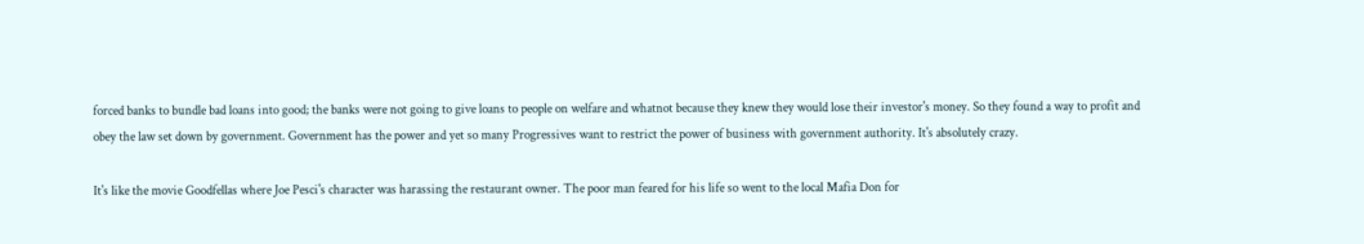forced banks to bundle bad loans into good; the banks were not going to give loans to people on welfare and whatnot because they knew they would lose their investor's money. So they found a way to profit and obey the law set down by government. Government has the power and yet so many Progressives want to restrict the power of business with government authority. It's absolutely crazy.

It's like the movie Goodfellas where Joe Pesci's character was harassing the restaurant owner. The poor man feared for his life so went to the local Mafia Don for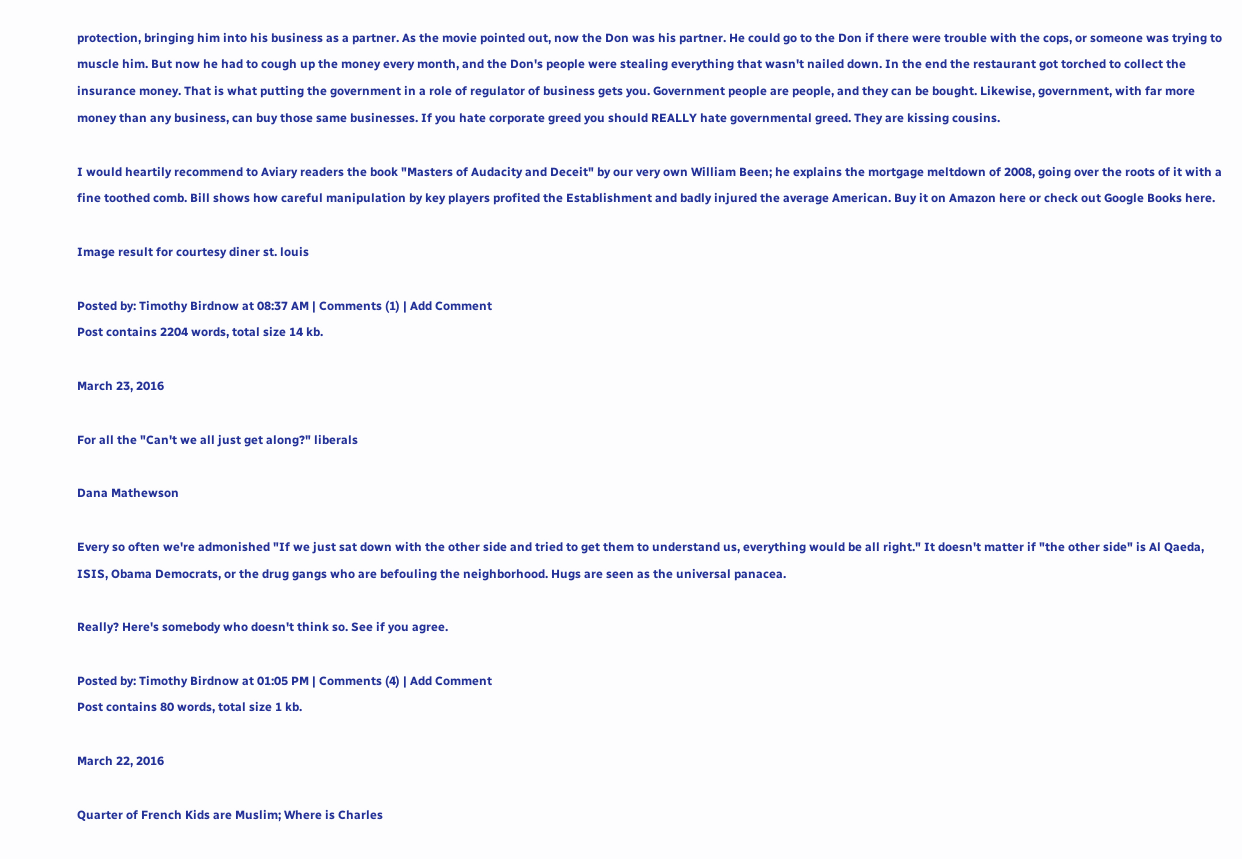protection, bringing him into his business as a partner. As the movie pointed out, now the Don was his partner. He could go to the Don if there were trouble with the cops, or someone was trying to muscle him. But now he had to cough up the money every month, and the Don's people were stealing everything that wasn't nailed down. In the end the restaurant got torched to collect the insurance money. That is what putting the government in a role of regulator of business gets you. Government people are people, and they can be bought. Likewise, government, with far more money than any business, can buy those same businesses. If you hate corporate greed you should REALLY hate governmental greed. They are kissing cousins.

I would heartily recommend to Aviary readers the book "Masters of Audacity and Deceit" by our very own William Been; he explains the mortgage meltdown of 2008, going over the roots of it with a fine toothed comb. Bill shows how careful manipulation by key players profited the Establishment and badly injured the average American. Buy it on Amazon here or check out Google Books here.

Image result for courtesy diner st. louis

Posted by: Timothy Birdnow at 08:37 AM | Comments (1) | Add Comment
Post contains 2204 words, total size 14 kb.

March 23, 2016

For all the "Can't we all just get along?" liberals

Dana Mathewson

Every so often we're admonished "If we just sat down with the other side and tried to get them to understand us, everything would be all right." It doesn't matter if "the other side" is Al Qaeda, ISIS, Obama Democrats, or the drug gangs who are befouling the neighborhood. Hugs are seen as the universal panacea.

Really? Here's somebody who doesn't think so. See if you agree.

Posted by: Timothy Birdnow at 01:05 PM | Comments (4) | Add Comment
Post contains 80 words, total size 1 kb.

March 22, 2016

Quarter of French Kids are Muslim; Where is Charles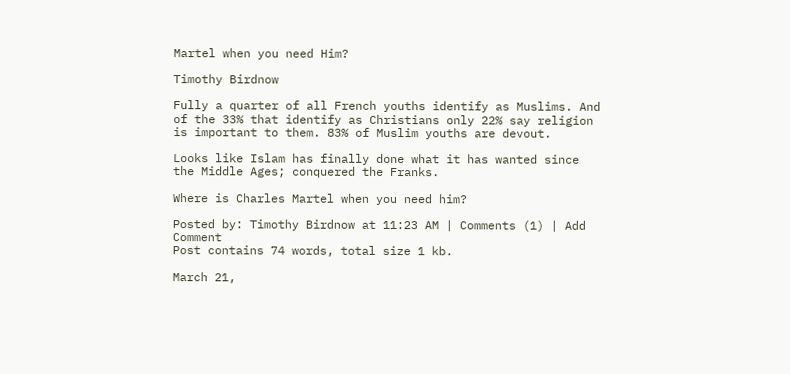Martel when you need Him?

Timothy Birdnow

Fully a quarter of all French youths identify as Muslims. And of the 33% that identify as Christians only 22% say religion is important to them. 83% of Muslim youths are devout.

Looks like Islam has finally done what it has wanted since the Middle Ages; conquered the Franks.

Where is Charles Martel when you need him?

Posted by: Timothy Birdnow at 11:23 AM | Comments (1) | Add Comment
Post contains 74 words, total size 1 kb.

March 21,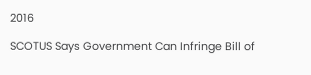2016

SCOTUS Says Government Can Infringe Bill of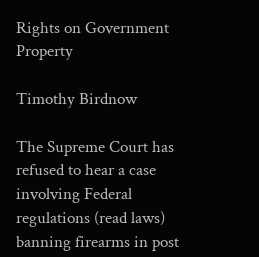Rights on Government Property

Timothy Birdnow

The Supreme Court has refused to hear a case involving Federal regulations (read laws) banning firearms in post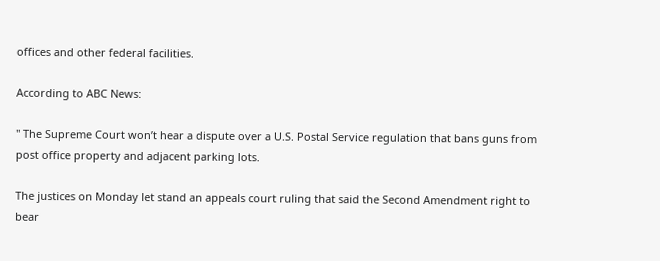offices and other federal facilities.

According to ABC News:

" The Supreme Court won’t hear a dispute over a U.S. Postal Service regulation that bans guns from post office property and adjacent parking lots.

The justices on Monday let stand an appeals court ruling that said the Second Amendment right to bear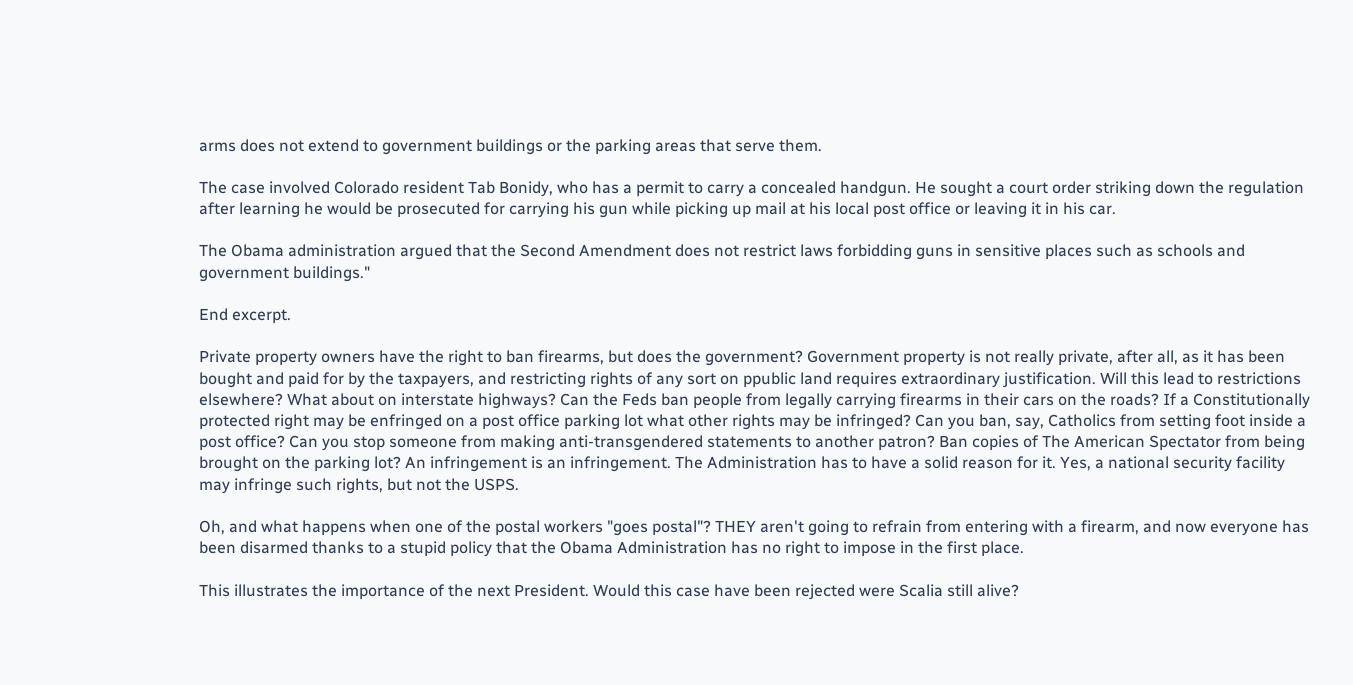arms does not extend to government buildings or the parking areas that serve them.

The case involved Colorado resident Tab Bonidy, who has a permit to carry a concealed handgun. He sought a court order striking down the regulation after learning he would be prosecuted for carrying his gun while picking up mail at his local post office or leaving it in his car.

The Obama administration argued that the Second Amendment does not restrict laws forbidding guns in sensitive places such as schools and government buildings."

End excerpt.

Private property owners have the right to ban firearms, but does the government? Government property is not really private, after all, as it has been bought and paid for by the taxpayers, and restricting rights of any sort on ppublic land requires extraordinary justification. Will this lead to restrictions elsewhere? What about on interstate highways? Can the Feds ban people from legally carrying firearms in their cars on the roads? If a Constitutionally protected right may be enfringed on a post office parking lot what other rights may be infringed? Can you ban, say, Catholics from setting foot inside a post office? Can you stop someone from making anti-transgendered statements to another patron? Ban copies of The American Spectator from being brought on the parking lot? An infringement is an infringement. The Administration has to have a solid reason for it. Yes, a national security facility may infringe such rights, but not the USPS.

Oh, and what happens when one of the postal workers "goes postal"? THEY aren't going to refrain from entering with a firearm, and now everyone has been disarmed thanks to a stupid policy that the Obama Administration has no right to impose in the first place.

This illustrates the importance of the next President. Would this case have been rejected were Scalia still alive?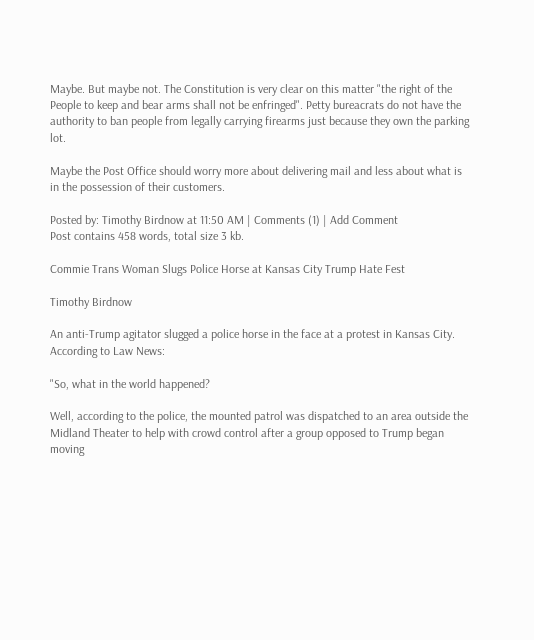Maybe. But maybe not. The Constitution is very clear on this matter "the right of the People to keep and bear arms shall not be enfringed". Petty bureacrats do not have the authority to ban people from legally carrying firearms just because they own the parking lot.

Maybe the Post Office should worry more about delivering mail and less about what is in the possession of their customers.

Posted by: Timothy Birdnow at 11:50 AM | Comments (1) | Add Comment
Post contains 458 words, total size 3 kb.

Commie Trans Woman Slugs Police Horse at Kansas City Trump Hate Fest

Timothy Birdnow

An anti-Trump agitator slugged a police horse in the face at a protest in Kansas City. According to Law News:

"So, what in the world happened?

Well, according to the police, the mounted patrol was dispatched to an area outside the Midland Theater to help with crowd control after a group opposed to Trump began moving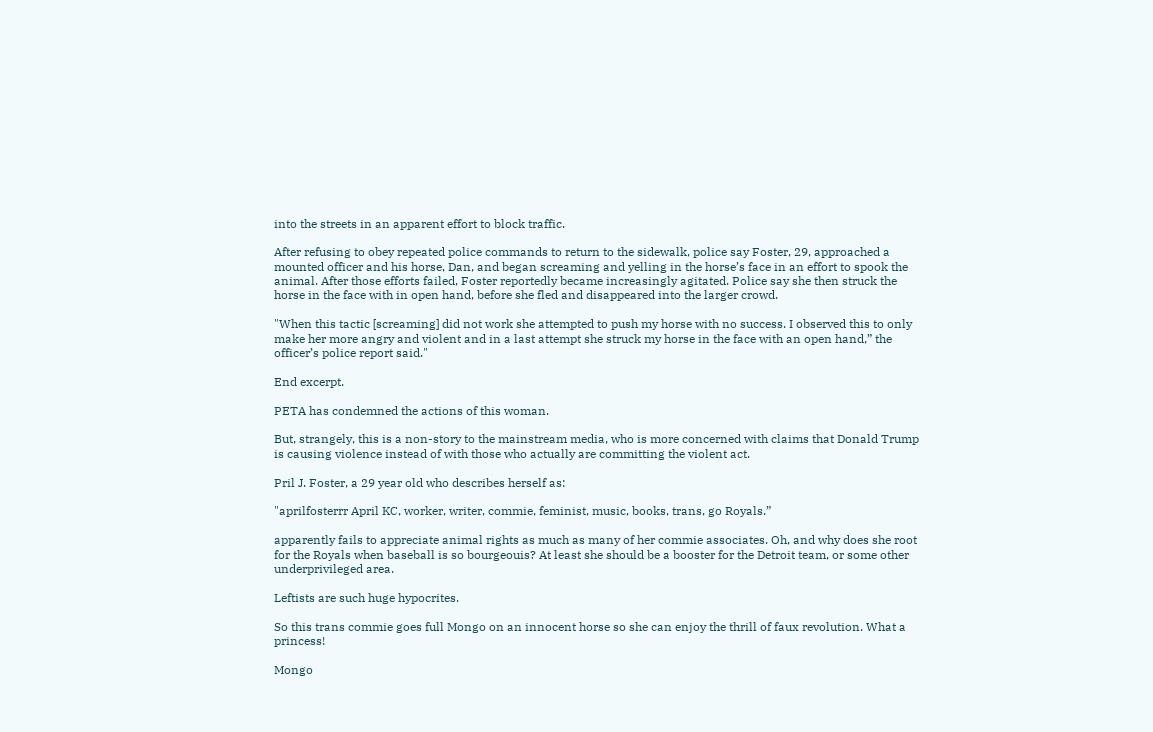into the streets in an apparent effort to block traffic.

After refusing to obey repeated police commands to return to the sidewalk, police say Foster, 29, approached a mounted officer and his horse, Dan, and began screaming and yelling in the horse’s face in an effort to spook the animal. After those efforts failed, Foster reportedly became increasingly agitated. Police say she then struck the horse in the face with in open hand, before she fled and disappeared into the larger crowd.

"When this tactic [screaming] did not work she attempted to push my horse with no success. I observed this to only make her more angry and violent and in a last attempt she struck my horse in the face with an open hand,” the officer’s police report said."

End excerpt.

PETA has condemned the actions of this woman.

But, strangely, this is a non-story to the mainstream media, who is more concerned with claims that Donald Trump is causing violence instead of with those who actually are committing the violent act.

Pril J. Foster, a 29 year old who describes herself as:

"aprilfosterrr April KC, worker, writer, commie, feminist, music, books, trans, go Royals.”

apparently fails to appreciate animal rights as much as many of her commie associates. Oh, and why does she root for the Royals when baseball is so bourgeouis? At least she should be a booster for the Detroit team, or some other underprivileged area.

Leftists are such huge hypocrites.

So this trans commie goes full Mongo on an innocent horse so she can enjoy the thrill of faux revolution. What a princess!

Mongo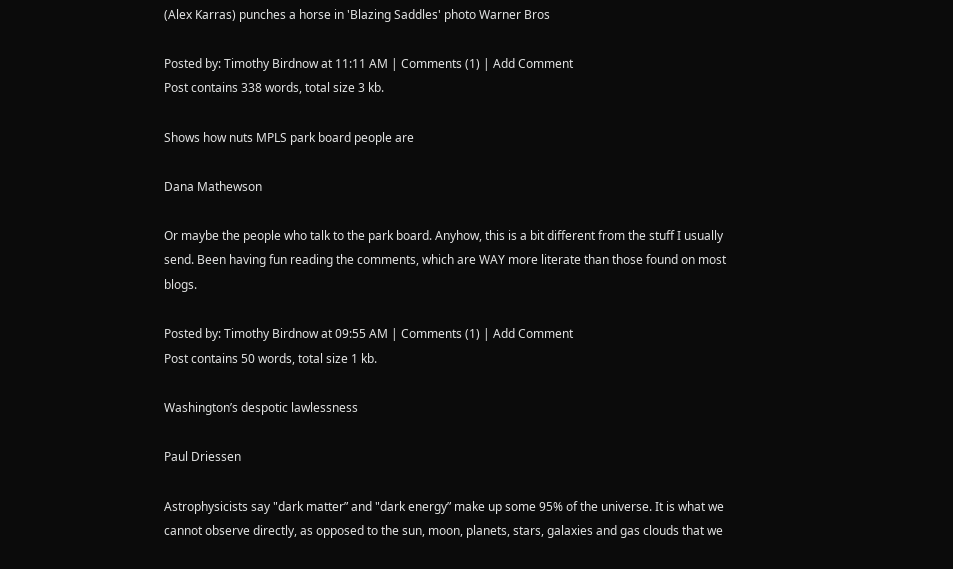(Alex Karras) punches a horse in 'Blazing Saddles' photo Warner Bros

Posted by: Timothy Birdnow at 11:11 AM | Comments (1) | Add Comment
Post contains 338 words, total size 3 kb.

Shows how nuts MPLS park board people are

Dana Mathewson

Or maybe the people who talk to the park board. Anyhow, this is a bit different from the stuff I usually send. Been having fun reading the comments, which are WAY more literate than those found on most blogs.

Posted by: Timothy Birdnow at 09:55 AM | Comments (1) | Add Comment
Post contains 50 words, total size 1 kb.

Washington’s despotic lawlessness

Paul Driessen

Astrophysicists say "dark matter” and "dark energy” make up some 95% of the universe. It is what we cannot observe directly, as opposed to the sun, moon, planets, stars, galaxies and gas clouds that we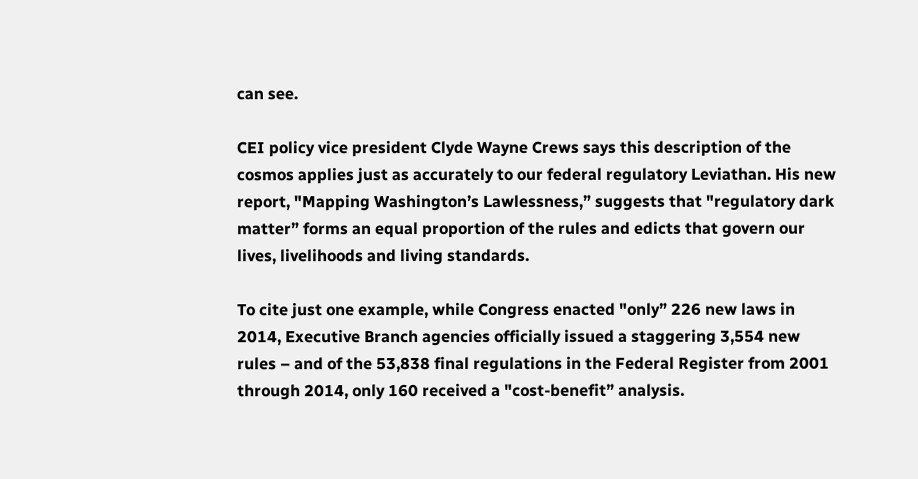can see.

CEI policy vice president Clyde Wayne Crews says this description of the cosmos applies just as accurately to our federal regulatory Leviathan. His new report, "Mapping Washington’s Lawlessness,” suggests that "regulatory dark matter” forms an equal proportion of the rules and edicts that govern our lives, livelihoods and living standards.

To cite just one example, while Congress enacted "only” 226 new laws in 2014, Executive Branch agencies officially issued a staggering 3,554 new rules – and of the 53,838 final regulations in the Federal Register from 2001 through 2014, only 160 received a "cost-benefit” analysis.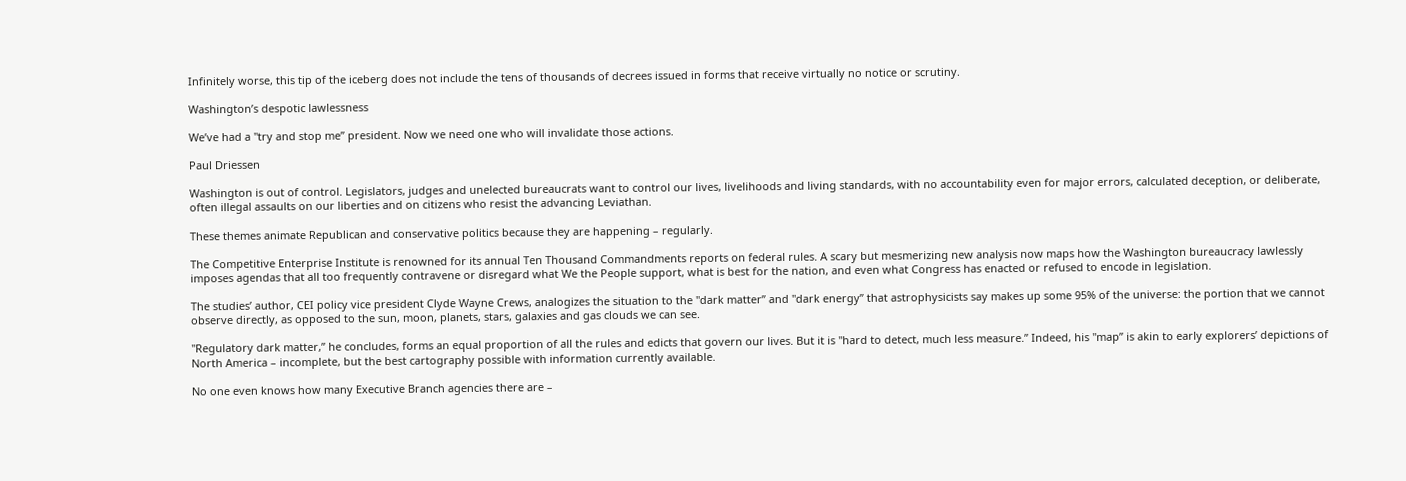Infinitely worse, this tip of the iceberg does not include the tens of thousands of decrees issued in forms that receive virtually no notice or scrutiny.

Washington’s despotic lawlessness

We’ve had a "try and stop me” president. Now we need one who will invalidate those actions.

Paul Driessen

Washington is out of control. Legislators, judges and unelected bureaucrats want to control our lives, livelihoods and living standards, with no accountability even for major errors, calculated deception, or deliberate, often illegal assaults on our liberties and on citizens who resist the advancing Leviathan.

These themes animate Republican and conservative politics because they are happening – regularly.

The Competitive Enterprise Institute is renowned for its annual Ten Thousand Commandments reports on federal rules. A scary but mesmerizing new analysis now maps how the Washington bureaucracy lawlessly imposes agendas that all too frequently contravene or disregard what We the People support, what is best for the nation, and even what Congress has enacted or refused to encode in legislation.

The studies’ author, CEI policy vice president Clyde Wayne Crews, analogizes the situation to the "dark matter” and "dark energy” that astrophysicists say makes up some 95% of the universe: the portion that we cannot observe directly, as opposed to the sun, moon, planets, stars, galaxies and gas clouds we can see.

"Regulatory dark matter,” he concludes, forms an equal proportion of all the rules and edicts that govern our lives. But it is "hard to detect, much less measure.” Indeed, his "map” is akin to early explorers’ depictions of North America – incomplete, but the best cartography possible with information currently available.

No one even knows how many Executive Branch agencies there are –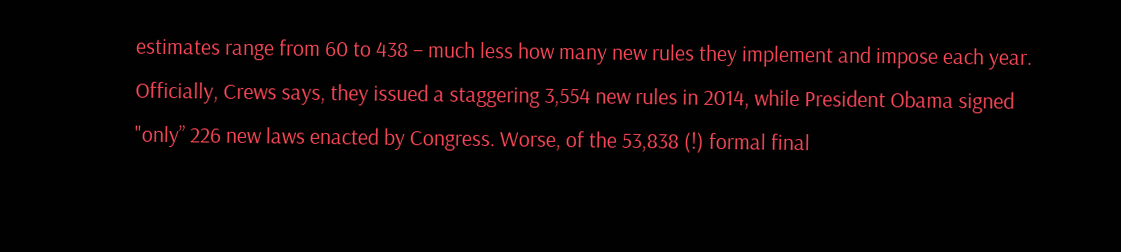estimates range from 60 to 438 – much less how many new rules they implement and impose each year. Officially, Crews says, they issued a staggering 3,554 new rules in 2014, while President Obama signed "only” 226 new laws enacted by Congress. Worse, of the 53,838 (!) formal final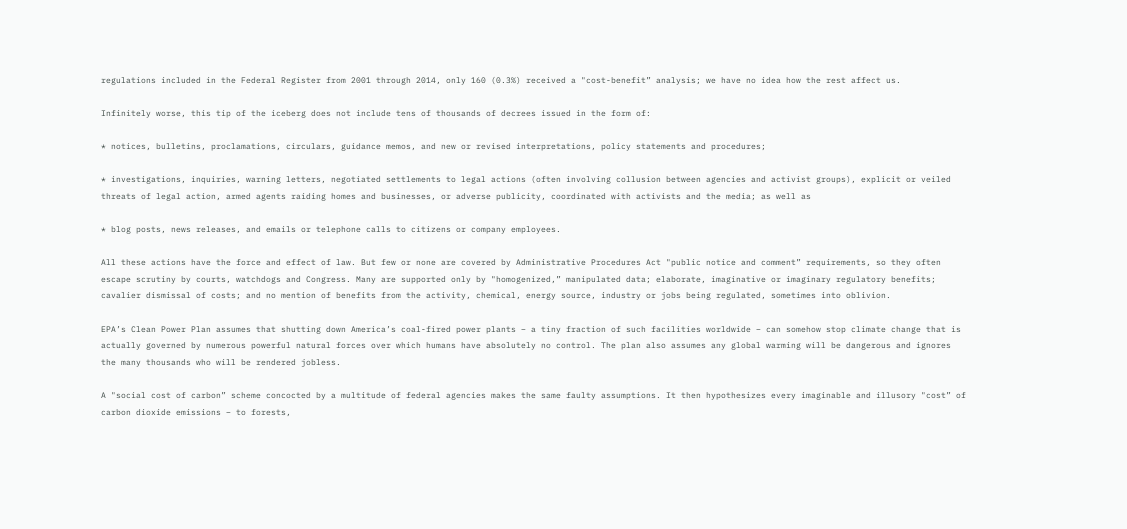regulations included in the Federal Register from 2001 through 2014, only 160 (0.3%) received a "cost-benefit” analysis; we have no idea how the rest affect us.

Infinitely worse, this tip of the iceberg does not include tens of thousands of decrees issued in the form of:

* notices, bulletins, proclamations, circulars, guidance memos, and new or revised interpretations, policy statements and procedures;

* investigations, inquiries, warning letters, negotiated settlements to legal actions (often involving collusion between agencies and activist groups), explicit or veiled threats of legal action, armed agents raiding homes and businesses, or adverse publicity, coordinated with activists and the media; as well as

* blog posts, news releases, and emails or telephone calls to citizens or company employees.

All these actions have the force and effect of law. But few or none are covered by Administrative Procedures Act "public notice and comment” requirements, so they often escape scrutiny by courts, watchdogs and Congress. Many are supported only by "homogenized,” manipulated data; elaborate, imaginative or imaginary regulatory benefits; cavalier dismissal of costs; and no mention of benefits from the activity, chemical, energy source, industry or jobs being regulated, sometimes into oblivion.

EPA’s Clean Power Plan assumes that shutting down America’s coal-fired power plants – a tiny fraction of such facilities worldwide – can somehow stop climate change that is actually governed by numerous powerful natural forces over which humans have absolutely no control. The plan also assumes any global warming will be dangerous and ignores the many thousands who will be rendered jobless.

A "social cost of carbon” scheme concocted by a multitude of federal agencies makes the same faulty assumptions. It then hypothesizes every imaginable and illusory "cost” of carbon dioxide emissions – to forests,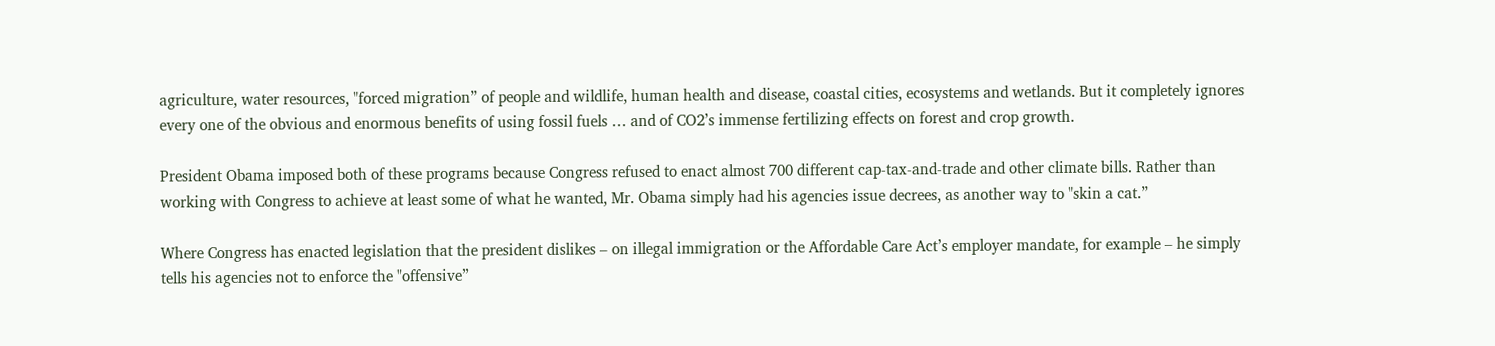agriculture, water resources, "forced migration” of people and wildlife, human health and disease, coastal cities, ecosystems and wetlands. But it completely ignores every one of the obvious and enormous benefits of using fossil fuels … and of CO2’s immense fertilizing effects on forest and crop growth.

President Obama imposed both of these programs because Congress refused to enact almost 700 different cap-tax-and-trade and other climate bills. Rather than working with Congress to achieve at least some of what he wanted, Mr. Obama simply had his agencies issue decrees, as another way to "skin a cat.”

Where Congress has enacted legislation that the president dislikes – on illegal immigration or the Affordable Care Act’s employer mandate, for example – he simply tells his agencies not to enforce the "offensive”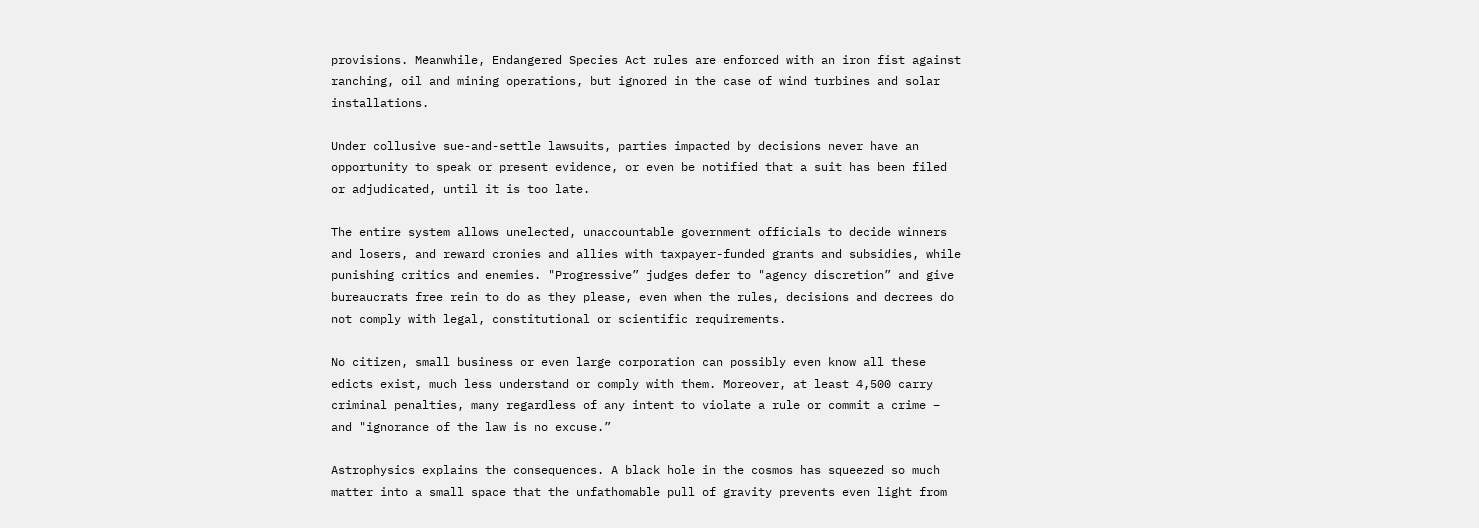provisions. Meanwhile, Endangered Species Act rules are enforced with an iron fist against ranching, oil and mining operations, but ignored in the case of wind turbines and solar installations.

Under collusive sue-and-settle lawsuits, parties impacted by decisions never have an opportunity to speak or present evidence, or even be notified that a suit has been filed or adjudicated, until it is too late.

The entire system allows unelected, unaccountable government officials to decide winners and losers, and reward cronies and allies with taxpayer-funded grants and subsidies, while punishing critics and enemies. "Progressive” judges defer to "agency discretion” and give bureaucrats free rein to do as they please, even when the rules, decisions and decrees do not comply with legal, constitutional or scientific requirements.

No citizen, small business or even large corporation can possibly even know all these edicts exist, much less understand or comply with them. Moreover, at least 4,500 carry criminal penalties, many regardless of any intent to violate a rule or commit a crime – and "ignorance of the law is no excuse.”

Astrophysics explains the consequences. A black hole in the cosmos has squeezed so much matter into a small space that the unfathomable pull of gravity prevents even light from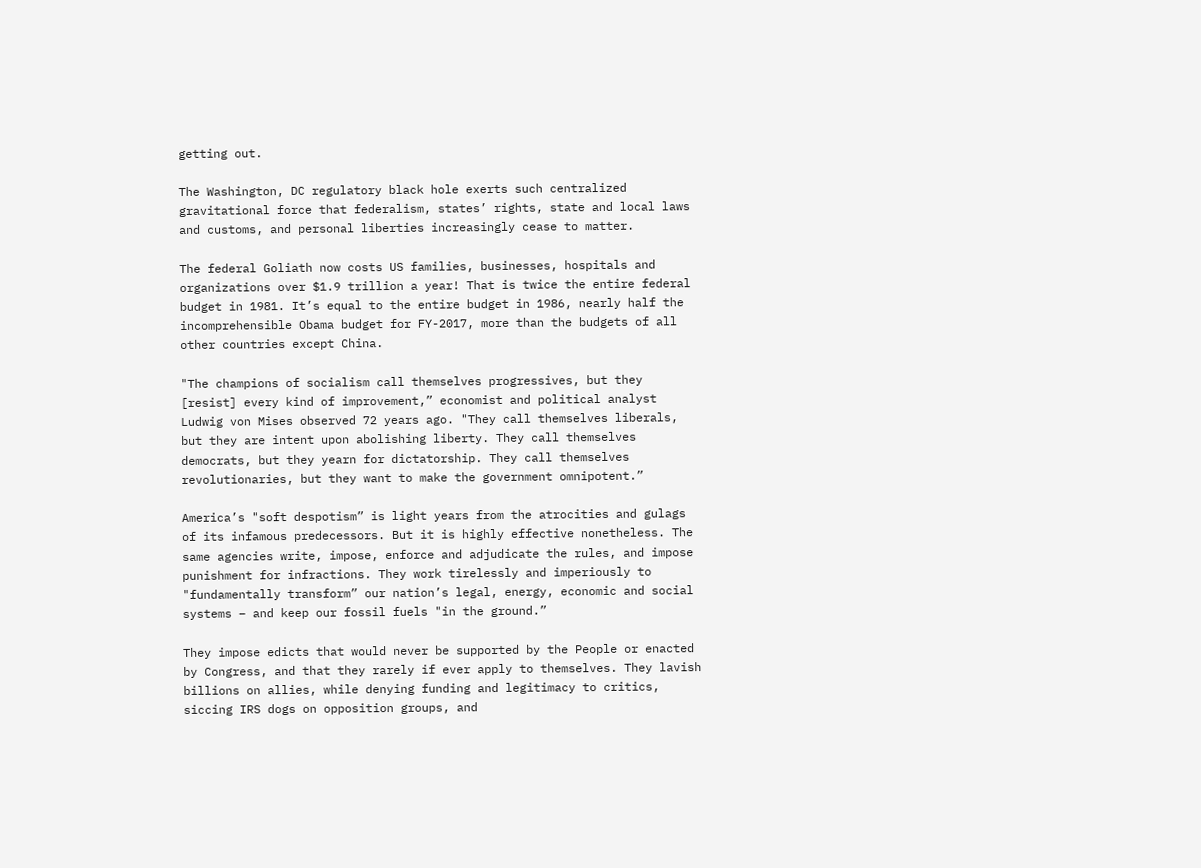getting out.

The Washington, DC regulatory black hole exerts such centralized gravitational force that federalism, states’ rights, state and local laws and customs, and personal liberties increasingly cease to matter.

The federal Goliath now costs US families, businesses, hospitals and organizations over $1.9 trillion a year! That is twice the entire federal budget in 1981. It’s equal to the entire budget in 1986, nearly half the incomprehensible Obama budget for FY-2017, more than the budgets of all other countries except China.

"The champions of socialism call themselves progressives, but they [resist] every kind of improvement,” economist and political analyst Ludwig von Mises observed 72 years ago. "They call themselves liberals, but they are intent upon abolishing liberty. They call themselves democrats, but they yearn for dictatorship. They call themselves revolutionaries, but they want to make the government omnipotent.”

America’s "soft despotism” is light years from the atrocities and gulags of its infamous predecessors. But it is highly effective nonetheless. The same agencies write, impose, enforce and adjudicate the rules, and impose punishment for infractions. They work tirelessly and imperiously to "fundamentally transform” our nation’s legal, energy, economic and social systems – and keep our fossil fuels "in the ground.”

They impose edicts that would never be supported by the People or enacted by Congress, and that they rarely if ever apply to themselves. They lavish billions on allies, while denying funding and legitimacy to critics, siccing IRS dogs on opposition groups, and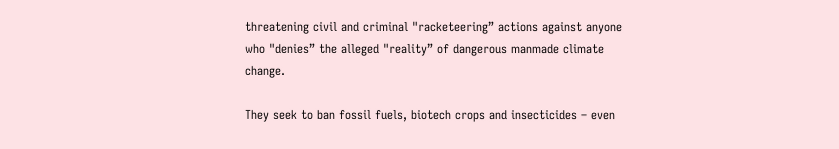threatening civil and criminal "racketeering” actions against anyone who "denies” the alleged "reality” of dangerous manmade climate change.

They seek to ban fossil fuels, biotech crops and insecticides – even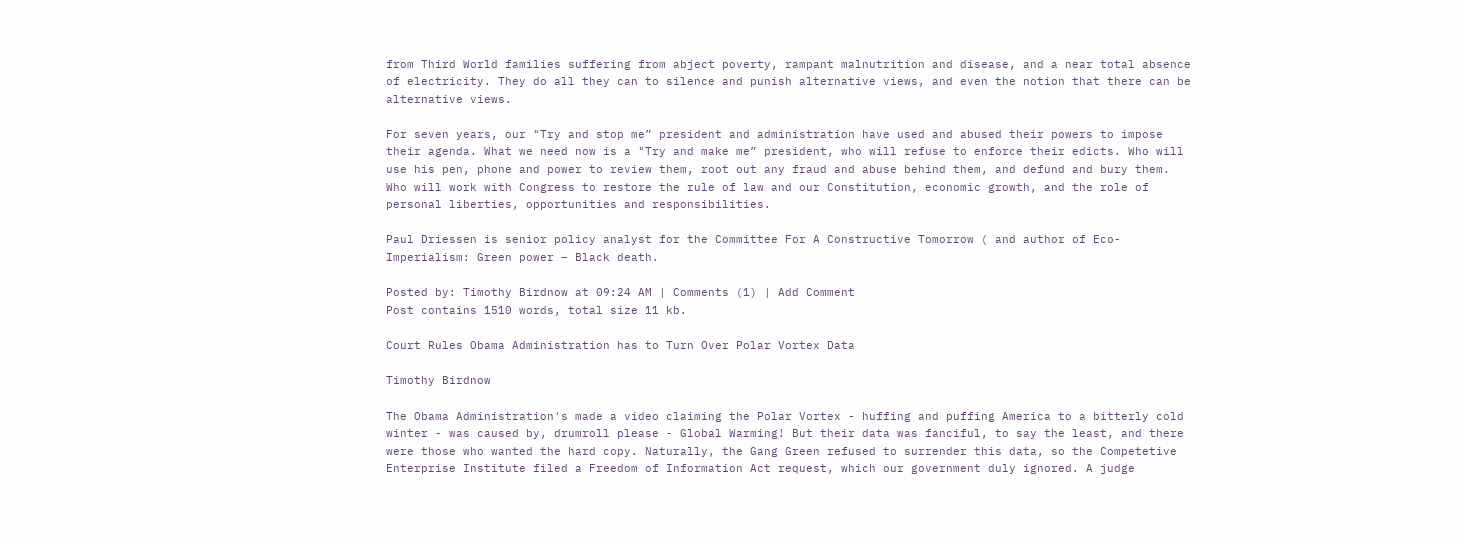from Third World families suffering from abject poverty, rampant malnutrition and disease, and a near total absence of electricity. They do all they can to silence and punish alternative views, and even the notion that there can be alternative views.

For seven years, our "Try and stop me” president and administration have used and abused their powers to impose their agenda. What we need now is a "Try and make me” president, who will refuse to enforce their edicts. Who will use his pen, phone and power to review them, root out any fraud and abuse behind them, and defund and bury them. Who will work with Congress to restore the rule of law and our Constitution, economic growth, and the role of personal liberties, opportunities and responsibilities.

Paul Driessen is senior policy analyst for the Committee For A Constructive Tomorrow ( and author of Eco-Imperialism: Green power – Black death.

Posted by: Timothy Birdnow at 09:24 AM | Comments (1) | Add Comment
Post contains 1510 words, total size 11 kb.

Court Rules Obama Administration has to Turn Over Polar Vortex Data

Timothy Birdnow

The Obama Administration's made a video claiming the Polar Vortex - huffing and puffing America to a bitterly cold winter - was caused by, drumroll please - Global Warming! But their data was fanciful, to say the least, and there were those who wanted the hard copy. Naturally, the Gang Green refused to surrender this data, so the Competetive Enterprise Institute filed a Freedom of Information Act request, which our government duly ignored. A judge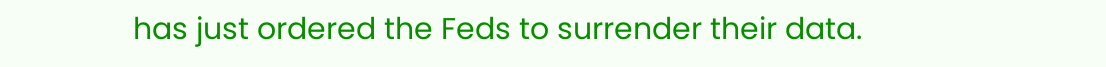has just ordered the Feds to surrender their data.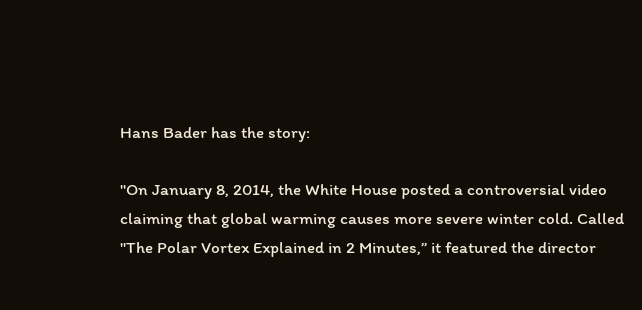Hans Bader has the story:

"On January 8, 2014, the White House posted a controversial video claiming that global warming causes more severe winter cold. Called "The Polar Vortex Explained in 2 Minutes,” it featured the director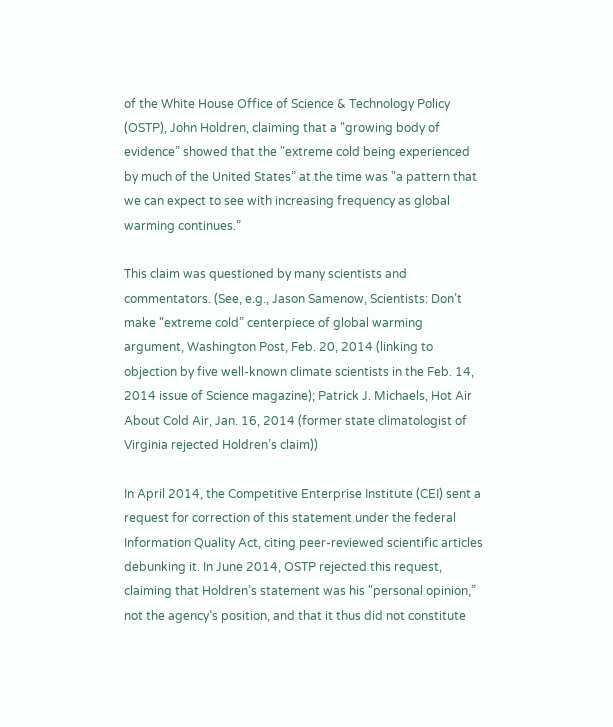of the White House Office of Science & Technology Policy (OSTP), John Holdren, claiming that a "growing body of evidence” showed that the "extreme cold being experienced by much of the United States” at the time was "a pattern that we can expect to see with increasing frequency as global warming continues.”

This claim was questioned by many scientists and commentators. (See, e.g., Jason Samenow, Scientists: Don’t make "extreme cold” centerpiece of global warming argument, Washington Post, Feb. 20, 2014 (linking to objection by five well-known climate scientists in the Feb. 14, 2014 issue of Science magazine); Patrick J. Michaels, Hot Air About Cold Air, Jan. 16, 2014 (former state climatologist of Virginia rejected Holdren’s claim))

In April 2014, the Competitive Enterprise Institute (CEI) sent a request for correction of this statement under the federal Information Quality Act, citing peer-reviewed scientific articles debunking it. In June 2014, OSTP rejected this request, claiming that Holdren’s statement was his "personal opinion,” not the agency’s position, and that it thus did not constitute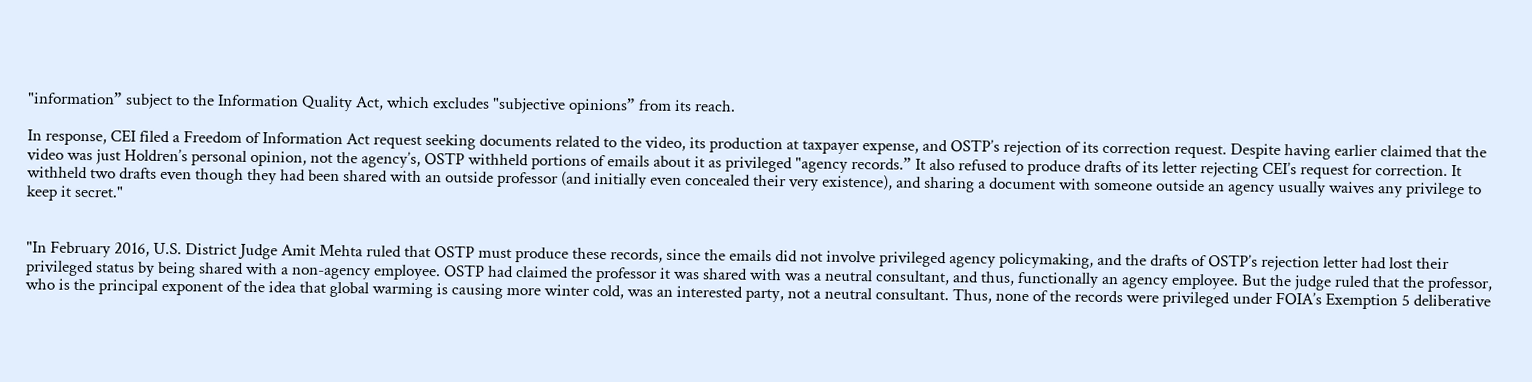"information” subject to the Information Quality Act, which excludes "subjective opinions” from its reach.

In response, CEI filed a Freedom of Information Act request seeking documents related to the video, its production at taxpayer expense, and OSTP’s rejection of its correction request. Despite having earlier claimed that the video was just Holdren’s personal opinion, not the agency’s, OSTP withheld portions of emails about it as privileged "agency records.” It also refused to produce drafts of its letter rejecting CEI’s request for correction. It withheld two drafts even though they had been shared with an outside professor (and initially even concealed their very existence), and sharing a document with someone outside an agency usually waives any privilege to keep it secret."


"In February 2016, U.S. District Judge Amit Mehta ruled that OSTP must produce these records, since the emails did not involve privileged agency policymaking, and the drafts of OSTP’s rejection letter had lost their privileged status by being shared with a non-agency employee. OSTP had claimed the professor it was shared with was a neutral consultant, and thus, functionally an agency employee. But the judge ruled that the professor, who is the principal exponent of the idea that global warming is causing more winter cold, was an interested party, not a neutral consultant. Thus, none of the records were privileged under FOIA’s Exemption 5 deliberative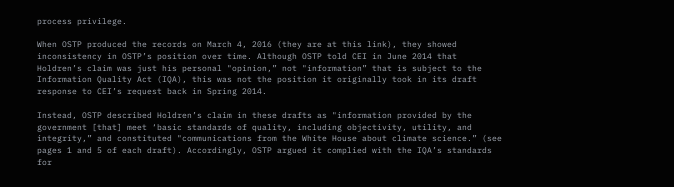process privilege.

When OSTP produced the records on March 4, 2016 (they are at this link), they showed inconsistency in OSTP’s position over time. Although OSTP told CEI in June 2014 that Holdren’s claim was just his personal "opinion,” not "information” that is subject to the Information Quality Act (IQA), this was not the position it originally took in its draft response to CEI’s request back in Spring 2014.

Instead, OSTP described Holdren’s claim in these drafts as "information provided by the government [that] meet ‘basic standards of quality, including objectivity, utility, and integrity,” and constituted "communications from the White House about climate science.” (see pages 1 and 5 of each draft). Accordingly, OSTP argued it complied with the IQA’s standards for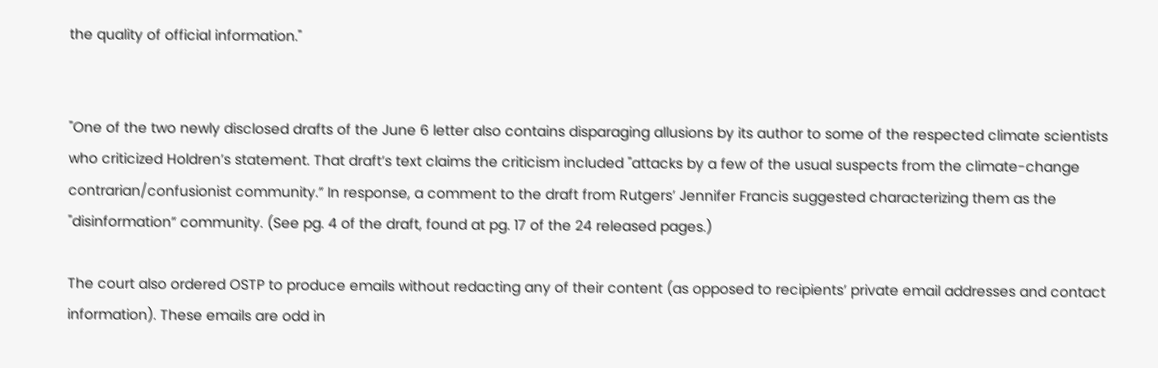the quality of official information."


"One of the two newly disclosed drafts of the June 6 letter also contains disparaging allusions by its author to some of the respected climate scientists who criticized Holdren’s statement. That draft’s text claims the criticism included "attacks by a few of the usual suspects from the climate-change contrarian/confusionist community.” In response, a comment to the draft from Rutgers’ Jennifer Francis suggested characterizing them as the "disinformation” community. (See pg. 4 of the draft, found at pg. 17 of the 24 released pages.)

The court also ordered OSTP to produce emails without redacting any of their content (as opposed to recipients’ private email addresses and contact information). These emails are odd in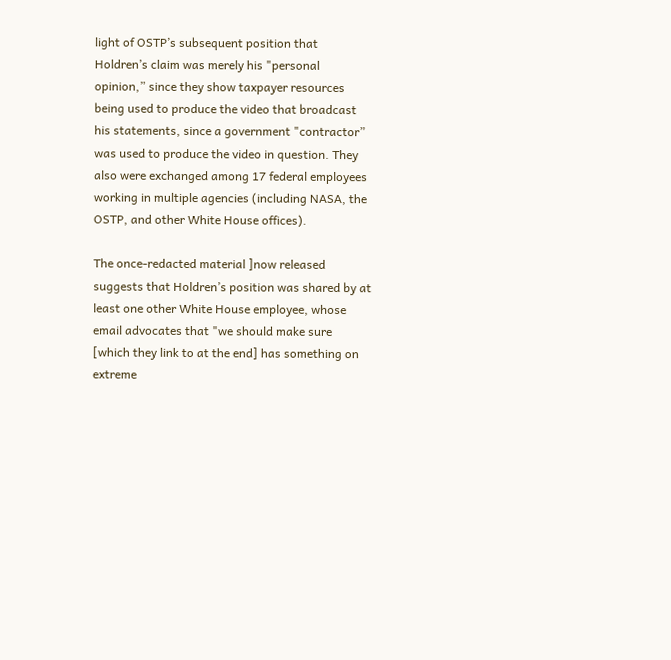light of OSTP’s subsequent position that Holdren’s claim was merely his "personal opinion,” since they show taxpayer resources being used to produce the video that broadcast his statements, since a government "contractor” was used to produce the video in question. They also were exchanged among 17 federal employees working in multiple agencies (including NASA, the OSTP, and other White House offices).

The once-redacted material ]now released suggests that Holdren’s position was shared by at least one other White House employee, whose email advocates that "we should make sure [which they link to at the end] has something on extreme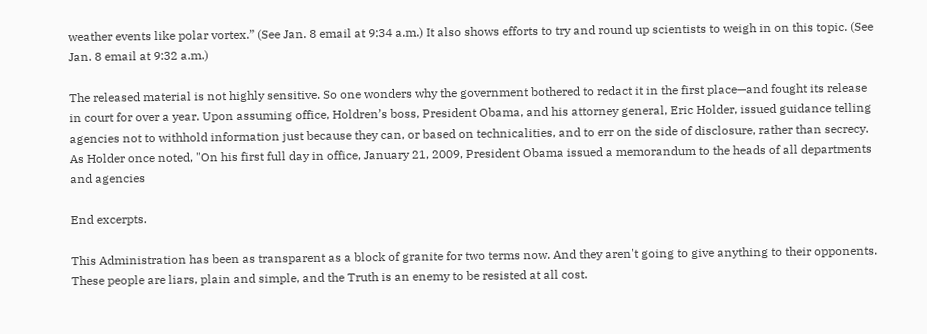weather events like polar vortex.” (See Jan. 8 email at 9:34 a.m.) It also shows efforts to try and round up scientists to weigh in on this topic. (See Jan. 8 email at 9:32 a.m.)

The released material is not highly sensitive. So one wonders why the government bothered to redact it in the first place—and fought its release in court for over a year. Upon assuming office, Holdren’s boss, President Obama, and his attorney general, Eric Holder, issued guidance telling agencies not to withhold information just because they can, or based on technicalities, and to err on the side of disclosure, rather than secrecy. As Holder once noted, "On his first full day in office, January 21, 2009, President Obama issued a memorandum to the heads of all departments and agencies

End excerpts.

This Administration has been as transparent as a block of granite for two terms now. And they aren't going to give anything to their opponents. These people are liars, plain and simple, and the Truth is an enemy to be resisted at all cost.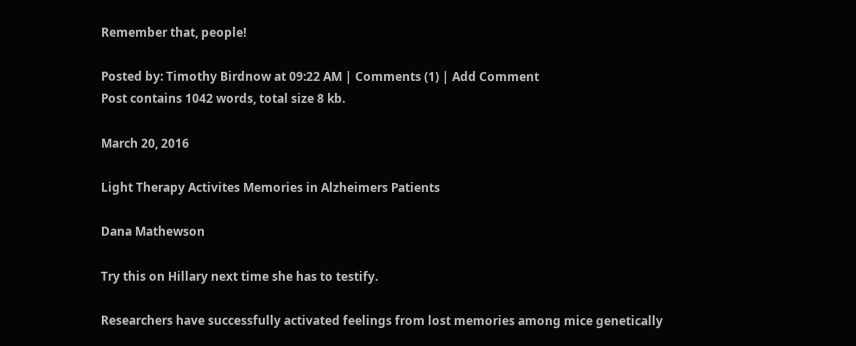Remember that, people!

Posted by: Timothy Birdnow at 09:22 AM | Comments (1) | Add Comment
Post contains 1042 words, total size 8 kb.

March 20, 2016

Light Therapy Activites Memories in Alzheimers Patients

Dana Mathewson

Try this on Hillary next time she has to testify.

Researchers have successfully activated feelings from lost memories among mice genetically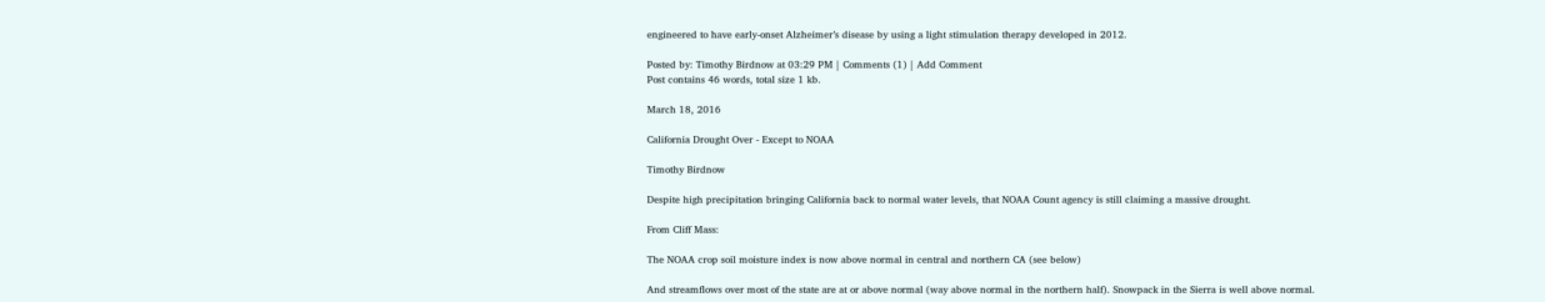engineered to have early-onset Alzheimer’s disease by using a light stimulation therapy developed in 2012.

Posted by: Timothy Birdnow at 03:29 PM | Comments (1) | Add Comment
Post contains 46 words, total size 1 kb.

March 18, 2016

California Drought Over - Except to NOAA

Timothy Birdnow

Despite high precipitation bringing California back to normal water levels, that NOAA Count agency is still claiming a massive drought.

From Cliff Mass:

The NOAA crop soil moisture index is now above normal in central and northern CA (see below)

And streamflows over most of the state are at or above normal (way above normal in the northern half). Snowpack in the Sierra is well above normal.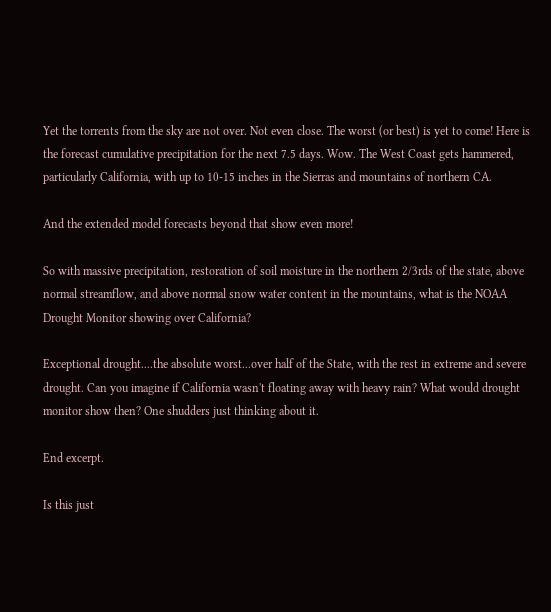Yet the torrents from the sky are not over. Not even close. The worst (or best) is yet to come! Here is the forecast cumulative precipitation for the next 7.5 days. Wow. The West Coast gets hammered, particularly California, with up to 10-15 inches in the Sierras and mountains of northern CA.

And the extended model forecasts beyond that show even more!

So with massive precipitation, restoration of soil moisture in the northern 2/3rds of the state, above normal streamflow, and above normal snow water content in the mountains, what is the NOAA Drought Monitor showing over California?

Exceptional drought....the absolute worst...over half of the State, with the rest in extreme and severe drought. Can you imagine if California wasn't floating away with heavy rain? What would drought monitor show then? One shudders just thinking about it.

End excerpt.

Is this just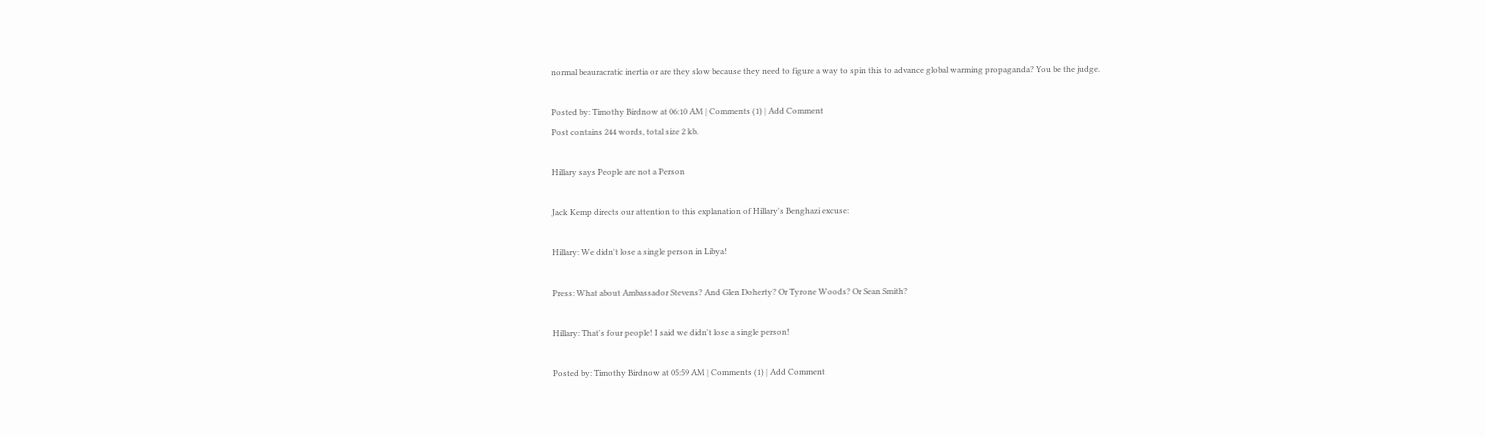normal beauracratic inertia or are they slow because they need to figure a way to spin this to advance global warming propaganda? You be the judge.

Posted by: Timothy Birdnow at 06:10 AM | Comments (1) | Add Comment
Post contains 244 words, total size 2 kb.

Hillary says People are not a Person

Jack Kemp directs our attention to this explanation of Hillary's Benghazi excuse:

Hillary: We didn't lose a single person in Libya!

Press: What about Ambassador Stevens? And Glen Doherty? Or Tyrone Woods? Or Sean Smith?

Hillary: That's four people! I said we didn't lose a single person!

Posted by: Timothy Birdnow at 05:59 AM | Comments (1) | Add Comment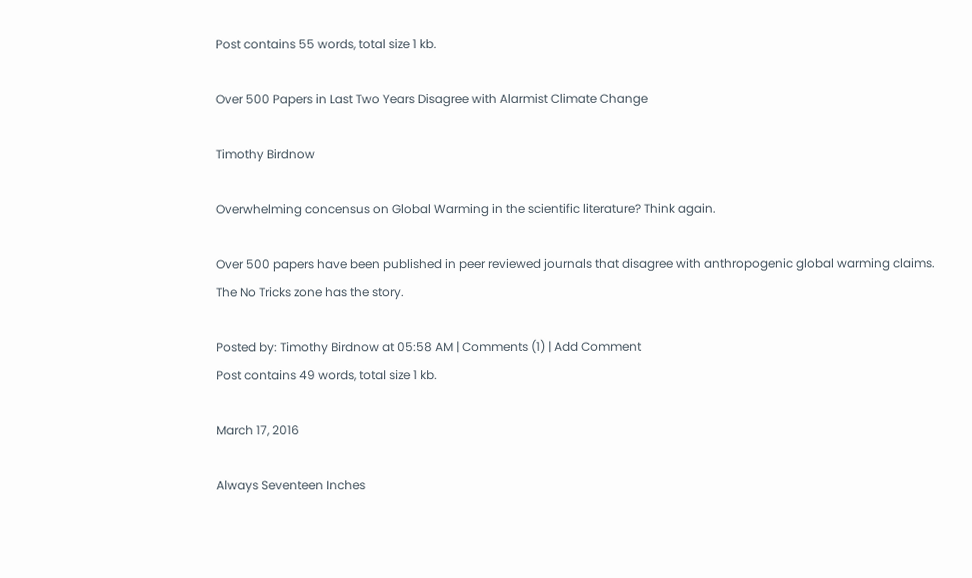Post contains 55 words, total size 1 kb.

Over 500 Papers in Last Two Years Disagree with Alarmist Climate Change

Timothy Birdnow

Overwhelming concensus on Global Warming in the scientific literature? Think again.

Over 500 papers have been published in peer reviewed journals that disagree with anthropogenic global warming claims. The No Tricks zone has the story.

Posted by: Timothy Birdnow at 05:58 AM | Comments (1) | Add Comment
Post contains 49 words, total size 1 kb.

March 17, 2016

Always Seventeen Inches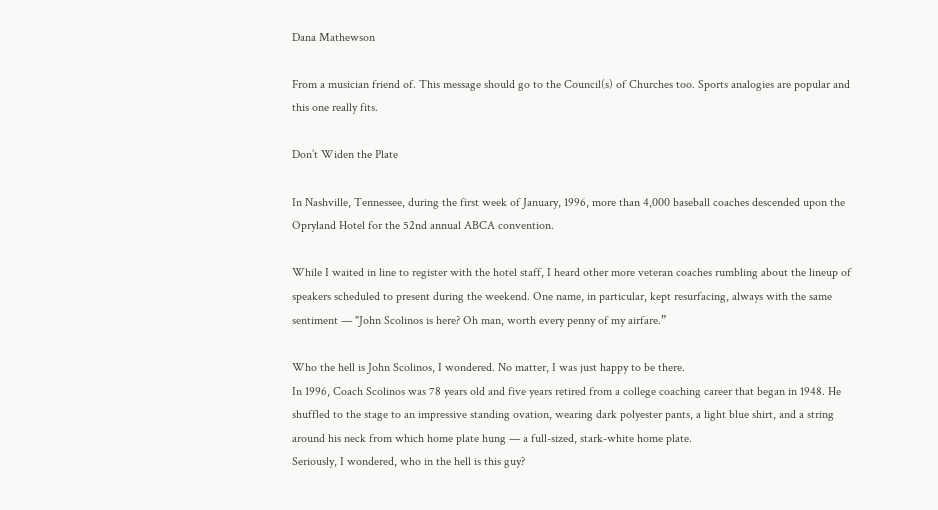Dana Mathewson

From a musician friend of. This message should go to the Council(s) of Churches too. Sports analogies are popular and this one really fits.

Don’t Widen the Plate

In Nashville, Tennessee, during the first week of January, 1996, more than 4,000 baseball coaches descended upon the Opryland Hotel for the 52nd annual ABCA convention.

While I waited in line to register with the hotel staff, I heard other more veteran coaches rumbling about the lineup of speakers scheduled to present during the weekend. One name, in particular, kept resurfacing, always with the same sentiment — "John Scolinos is here? Oh man, worth every penny of my airfare.”

Who the hell is John Scolinos, I wondered. No matter, I was just happy to be there.
In 1996, Coach Scolinos was 78 years old and five years retired from a college coaching career that began in 1948. He shuffled to the stage to an impressive standing ovation, wearing dark polyester pants, a light blue shirt, and a string around his neck from which home plate hung — a full-sized, stark-white home plate.
Seriously, I wondered, who in the hell is this guy?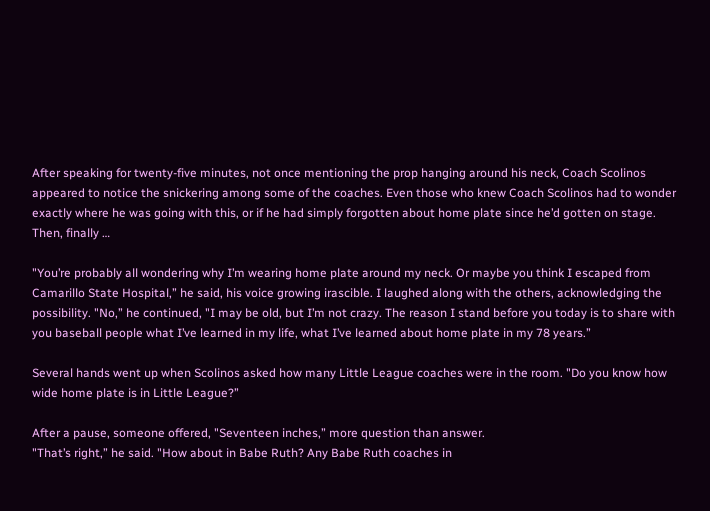After speaking for twenty-five minutes, not once mentioning the prop hanging around his neck, Coach Scolinos appeared to notice the snickering among some of the coaches. Even those who knew Coach Scolinos had to wonder exactly where he was going with this, or if he had simply forgotten about home plate since he’d gotten on stage.
Then, finally …

"You’re probably all wondering why I’m wearing home plate around my neck. Or maybe you think I escaped from Camarillo State Hospital,” he said, his voice growing irascible. I laughed along with the others, acknowledging the possibility. "No,” he continued, "I may be old, but I’m not crazy. The reason I stand before you today is to share with you baseball people what I’ve learned in my life, what I’ve learned about home plate in my 78 years.”

Several hands went up when Scolinos asked how many Little League coaches were in the room. "Do you know how wide home plate is in Little League?”

After a pause, someone offered, "Seventeen inches,” more question than answer.
"That’s right,” he said. "How about in Babe Ruth? Any Babe Ruth coaches in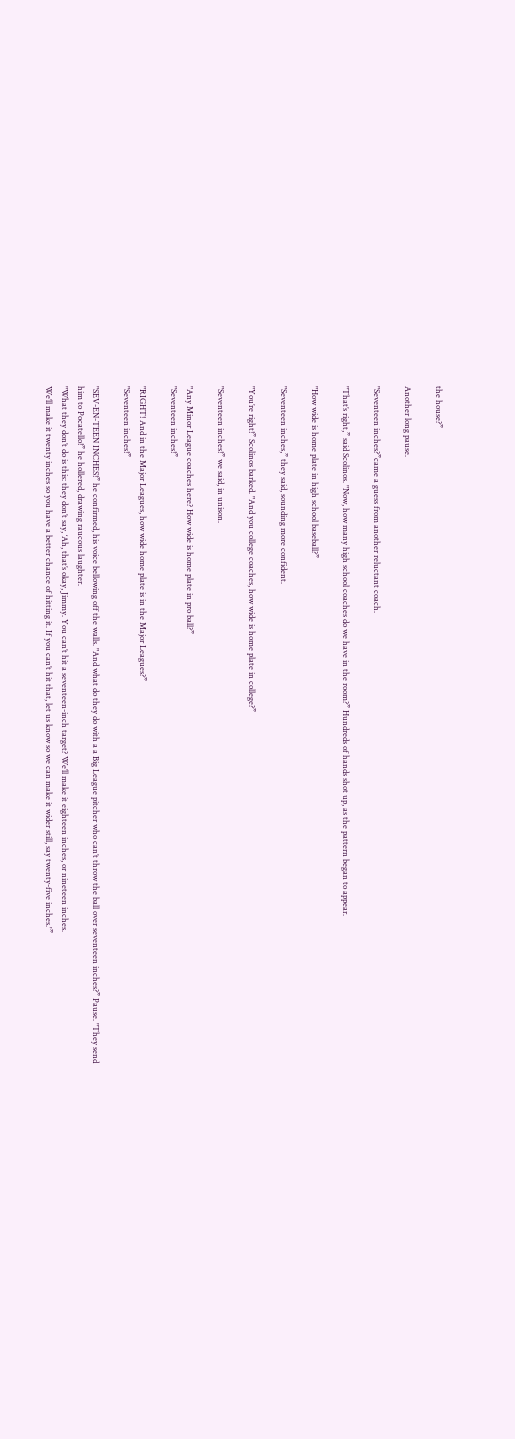the house?”

Another long pause.

"Seventeen inches?”came a guess from another reluctant coach.

"That’s right,” said Scolinos. "Now, how many high school coaches do we have in the room?” Hundreds of hands shot up, as the pattern began to appear.

"How wide is home plate in high school baseball?”

"Seventeen inches,” they said, sounding more confident.

"You’re right!” Scolinos barked. "And you college coaches, how wide is home plate in college?”

"Seventeen inches!” we said, in unison.

"Any Minor League coaches here? How wide is home plate in pro ball?”
"Seventeen inches!”

"RIGHT! And in the Major Leagues, how wide home plate is in the Major Leagues?”
"Seventeen inches!”

"SEV-EN-TEEN INCHES!” he confirmed, his voice bellowing off the walls. "And what do they do with a a Big League pitcher who can’t throw the ball over seventeen inches?” Pause. "They send him to Pocatello!” he hollered, drawing raucous laughter.
"What they don’t do is this: they don’t say, ‘Ah, that’s okay, Jimmy. You can’t hit a seventeen-inch target? We’ll make it eighteen inches, or nineteen inches.
We’ll make it twenty inches so you have a better chance of hitting it. If you can’t hit that, let us know so we can make it wider still, say twenty-five inches.'”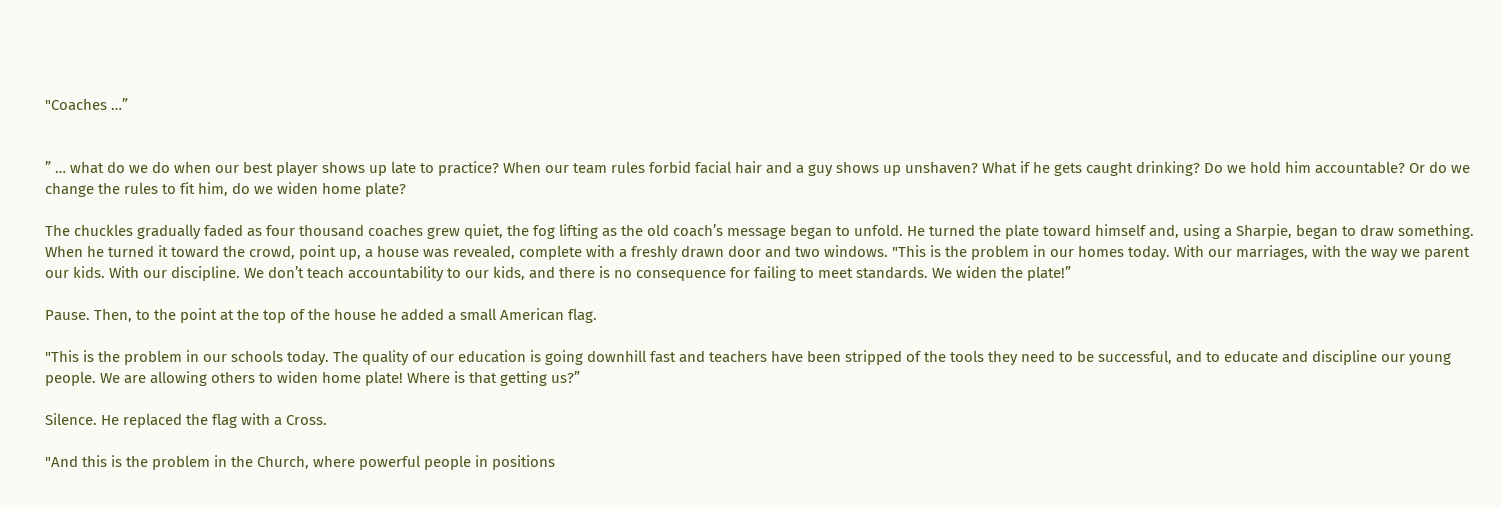"Coaches …”


” … what do we do when our best player shows up late to practice? When our team rules forbid facial hair and a guy shows up unshaven? What if he gets caught drinking? Do we hold him accountable? Or do we change the rules to fit him, do we widen home plate?

The chuckles gradually faded as four thousand coaches grew quiet, the fog lifting as the old coach’s message began to unfold. He turned the plate toward himself and, using a Sharpie, began to draw something. When he turned it toward the crowd, point up, a house was revealed, complete with a freshly drawn door and two windows. "This is the problem in our homes today. With our marriages, with the way we parent our kids. With our discipline. We don’t teach accountability to our kids, and there is no consequence for failing to meet standards. We widen the plate!”

Pause. Then, to the point at the top of the house he added a small American flag.

"This is the problem in our schools today. The quality of our education is going downhill fast and teachers have been stripped of the tools they need to be successful, and to educate and discipline our young people. We are allowing others to widen home plate! Where is that getting us?”

Silence. He replaced the flag with a Cross.

"And this is the problem in the Church, where powerful people in positions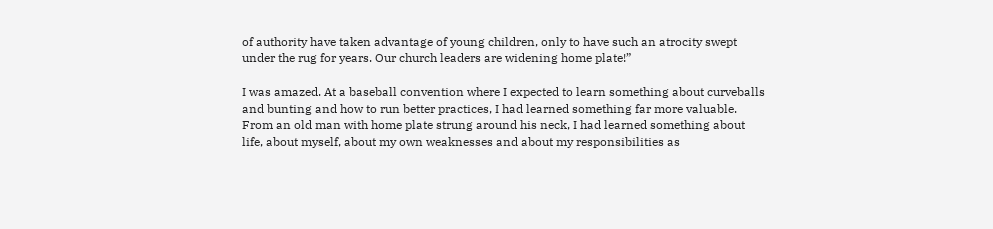of authority have taken advantage of young children, only to have such an atrocity swept under the rug for years. Our church leaders are widening home plate!”

I was amazed. At a baseball convention where I expected to learn something about curveballs and bunting and how to run better practices, I had learned something far more valuable. From an old man with home plate strung around his neck, I had learned something about life, about myself, about my own weaknesses and about my responsibilities as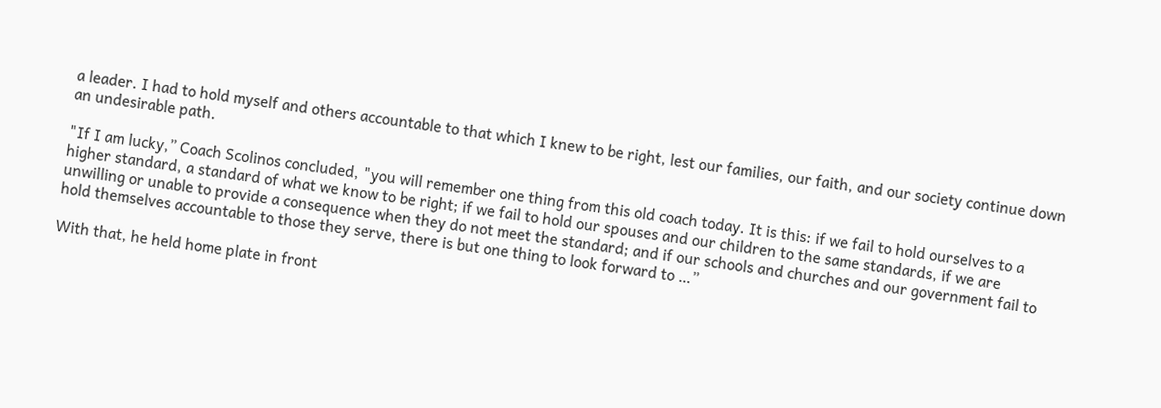a leader. I had to hold myself and others accountable to that which I knew to be right, lest our families, our faith, and our society continue down an undesirable path.

"If I am lucky,” Coach Scolinos concluded, "you will remember one thing from this old coach today. It is this: if we fail to hold ourselves to a higher standard, a standard of what we know to be right; if we fail to hold our spouses and our children to the same standards, if we are unwilling or unable to provide a consequence when they do not meet the standard; and if our schools and churches and our government fail to hold themselves accountable to those they serve, there is but one thing to look forward to …”

With that, he held home plate in front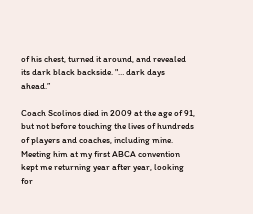of his chest, turned it around, and revealed its dark black backside. "… dark days ahead.”

Coach Scolinos died in 2009 at the age of 91, but not before touching the lives of hundreds of players and coaches, including mine. Meeting him at my first ABCA convention kept me returning year after year, looking for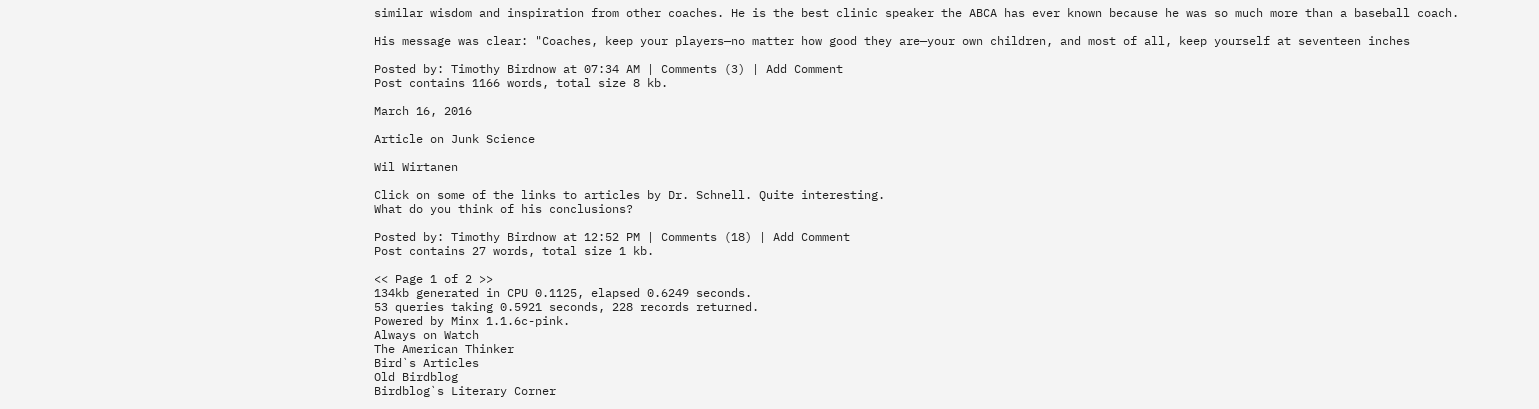similar wisdom and inspiration from other coaches. He is the best clinic speaker the ABCA has ever known because he was so much more than a baseball coach.

His message was clear: "Coaches, keep your players—no matter how good they are—your own children, and most of all, keep yourself at seventeen inches

Posted by: Timothy Birdnow at 07:34 AM | Comments (3) | Add Comment
Post contains 1166 words, total size 8 kb.

March 16, 2016

Article on Junk Science

Wil Wirtanen

Click on some of the links to articles by Dr. Schnell. Quite interesting.
What do you think of his conclusions?

Posted by: Timothy Birdnow at 12:52 PM | Comments (18) | Add Comment
Post contains 27 words, total size 1 kb.

<< Page 1 of 2 >>
134kb generated in CPU 0.1125, elapsed 0.6249 seconds.
53 queries taking 0.5921 seconds, 228 records returned.
Powered by Minx 1.1.6c-pink.
Always on Watch
The American Thinker
Bird`s Articles
Old Birdblog
Birdblog`s Literary Corner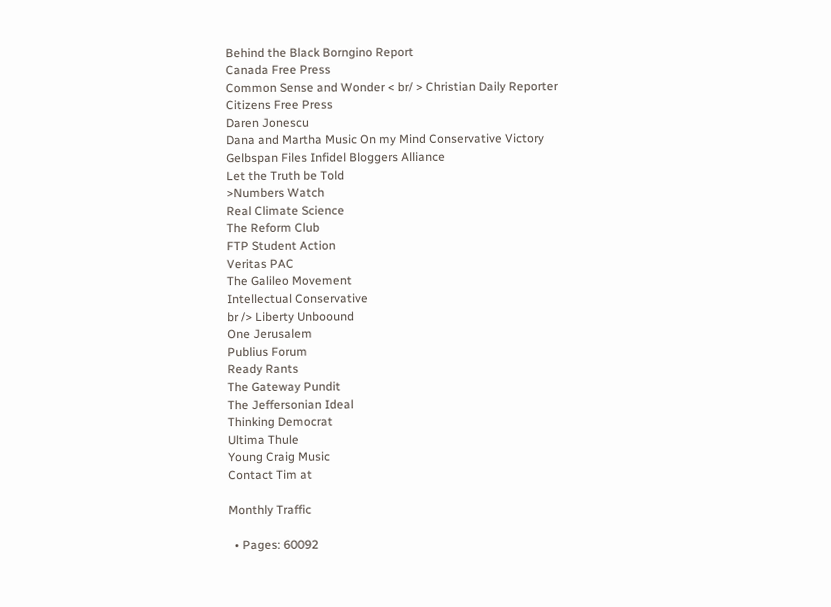Behind the Black Borngino Report
Canada Free Press
Common Sense and Wonder < br/ > Christian Daily Reporter
Citizens Free Press
Daren Jonescu
Dana and Martha Music On my Mind Conservative Victory
Gelbspan Files Infidel Bloggers Alliance
Let the Truth be Told
>Numbers Watch
Real Climate Science
The Reform Club
FTP Student Action
Veritas PAC
The Galileo Movement
Intellectual Conservative
br /> Liberty Unboound
One Jerusalem
Publius Forum
Ready Rants
The Gateway Pundit
The Jeffersonian Ideal
Thinking Democrat
Ultima Thule
Young Craig Music
Contact Tim at

Monthly Traffic

  • Pages: 60092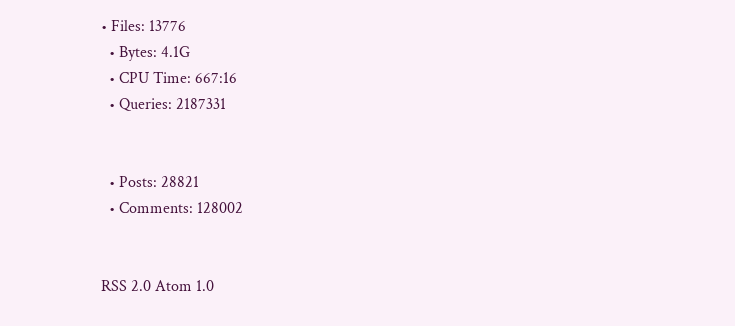• Files: 13776
  • Bytes: 4.1G
  • CPU Time: 667:16
  • Queries: 2187331


  • Posts: 28821
  • Comments: 128002


RSS 2.0 Atom 1.0